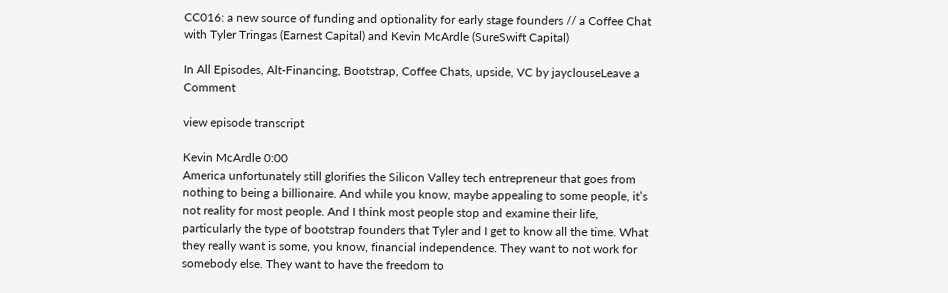CC016: a new source of funding and optionality for early stage founders // a Coffee Chat with Tyler Tringas (Earnest Capital) and Kevin McArdle (SureSwift Capital)

In All Episodes, Alt-Financing, Bootstrap, Coffee Chats, upside, VC by jayclouseLeave a Comment

view episode transcript

Kevin McArdle 0:00
America unfortunately still glorifies the Silicon Valley tech entrepreneur that goes from nothing to being a billionaire. And while you know, maybe appealing to some people, it’s not reality for most people. And I think most people stop and examine their life, particularly the type of bootstrap founders that Tyler and I get to know all the time. What they really want is some, you know, financial independence. They want to not work for somebody else. They want to have the freedom to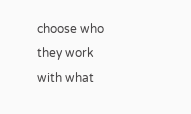choose who they work with what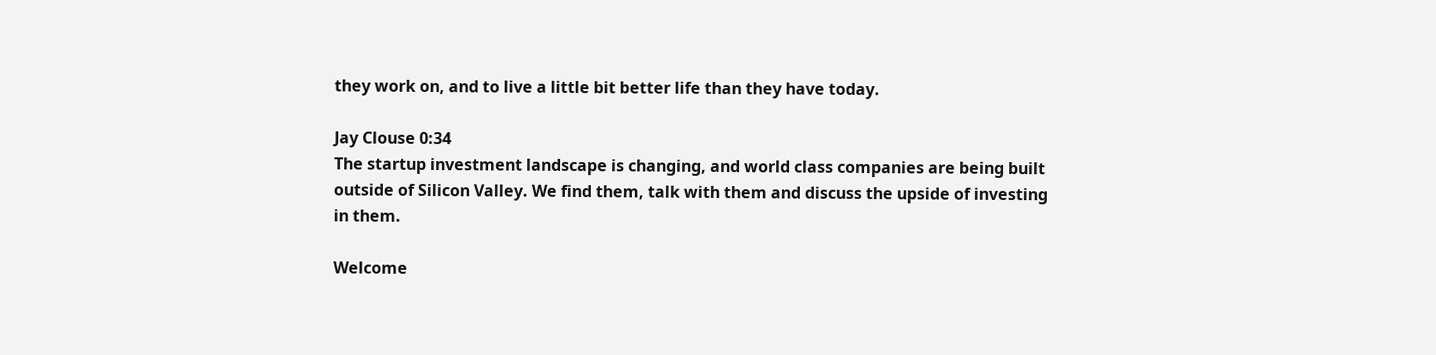they work on, and to live a little bit better life than they have today.

Jay Clouse 0:34
The startup investment landscape is changing, and world class companies are being built outside of Silicon Valley. We find them, talk with them and discuss the upside of investing in them.

Welcome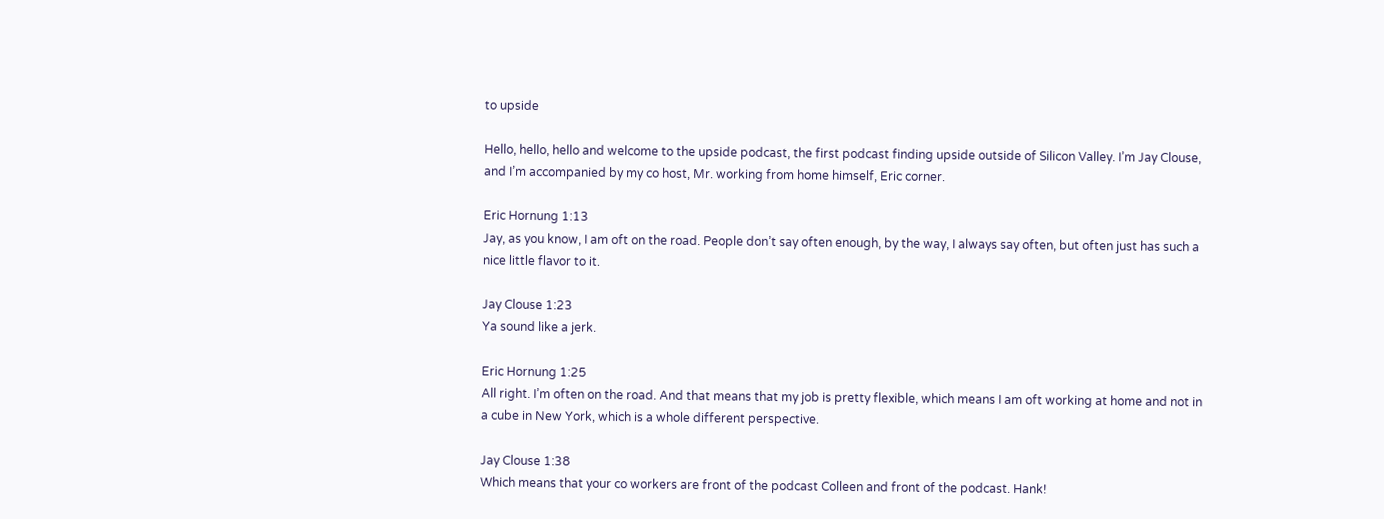to upside

Hello, hello, hello and welcome to the upside podcast, the first podcast finding upside outside of Silicon Valley. I’m Jay Clouse, and I’m accompanied by my co host, Mr. working from home himself, Eric corner.

Eric Hornung 1:13
Jay, as you know, I am oft on the road. People don’t say often enough, by the way, I always say often, but often just has such a nice little flavor to it.

Jay Clouse 1:23
Ya sound like a jerk.

Eric Hornung 1:25
All right. I’m often on the road. And that means that my job is pretty flexible, which means I am oft working at home and not in a cube in New York, which is a whole different perspective.

Jay Clouse 1:38
Which means that your co workers are front of the podcast Colleen and front of the podcast. Hank!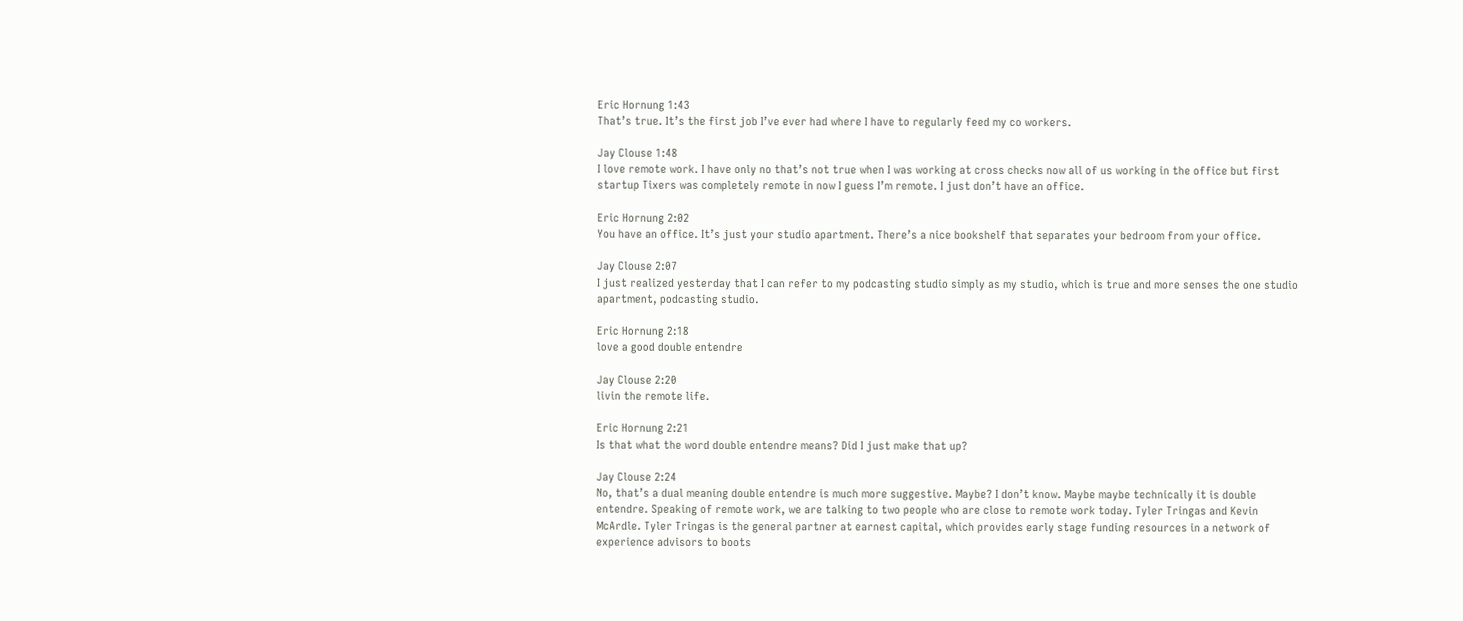Eric Hornung 1:43
That’s true. It’s the first job I’ve ever had where I have to regularly feed my co workers.

Jay Clouse 1:48
I love remote work. I have only no that’s not true when I was working at cross checks now all of us working in the office but first startup Tixers was completely remote in now I guess I’m remote. I just don’t have an office.

Eric Hornung 2:02
You have an office. It’s just your studio apartment. There’s a nice bookshelf that separates your bedroom from your office.

Jay Clouse 2:07
I just realized yesterday that I can refer to my podcasting studio simply as my studio, which is true and more senses the one studio apartment, podcasting studio.

Eric Hornung 2:18
love a good double entendre

Jay Clouse 2:20
livin the remote life.

Eric Hornung 2:21
Is that what the word double entendre means? Did I just make that up?

Jay Clouse 2:24
No, that’s a dual meaning double entendre is much more suggestive. Maybe? I don’t know. Maybe maybe technically it is double entendre. Speaking of remote work, we are talking to two people who are close to remote work today. Tyler Tringas and Kevin McArdle. Tyler Tringas is the general partner at earnest capital, which provides early stage funding resources in a network of experience advisors to boots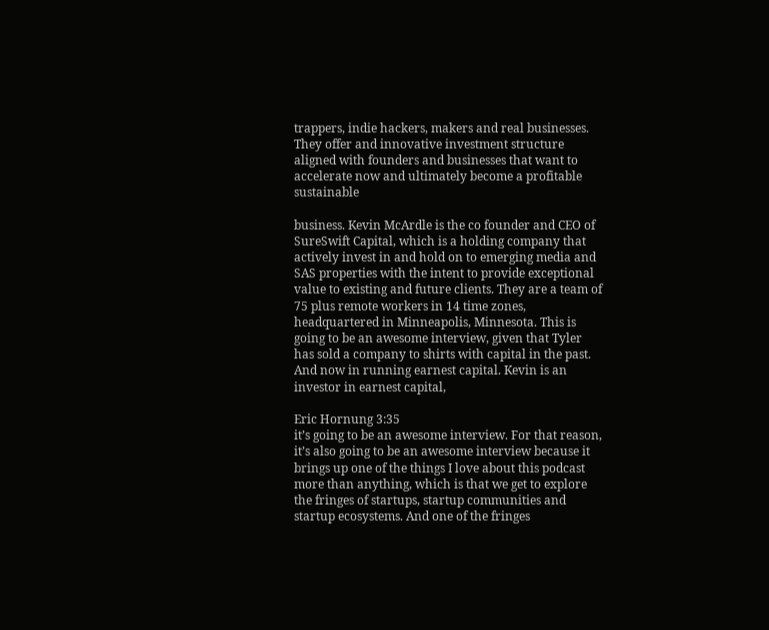trappers, indie hackers, makers and real businesses. They offer and innovative investment structure aligned with founders and businesses that want to accelerate now and ultimately become a profitable sustainable

business. Kevin McArdle is the co founder and CEO of SureSwift Capital, which is a holding company that actively invest in and hold on to emerging media and SAS properties with the intent to provide exceptional value to existing and future clients. They are a team of 75 plus remote workers in 14 time zones, headquartered in Minneapolis, Minnesota. This is going to be an awesome interview, given that Tyler has sold a company to shirts with capital in the past. And now in running earnest capital. Kevin is an investor in earnest capital,

Eric Hornung 3:35
it’s going to be an awesome interview. For that reason, it’s also going to be an awesome interview because it brings up one of the things I love about this podcast more than anything, which is that we get to explore the fringes of startups, startup communities and startup ecosystems. And one of the fringes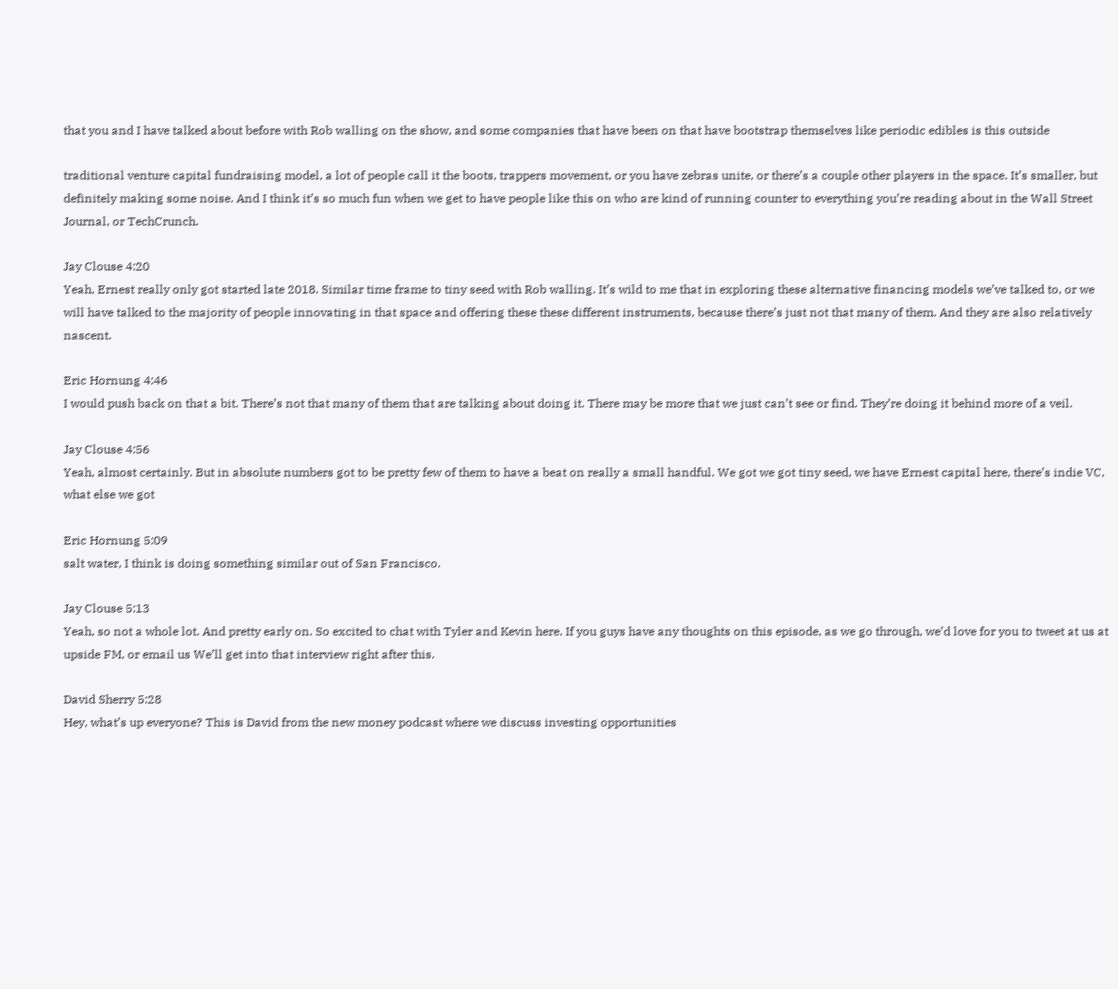that you and I have talked about before with Rob walling on the show, and some companies that have been on that have bootstrap themselves like periodic edibles is this outside

traditional venture capital fundraising model, a lot of people call it the boots, trappers movement, or you have zebras unite, or there’s a couple other players in the space. It’s smaller, but definitely making some noise. And I think it’s so much fun when we get to have people like this on who are kind of running counter to everything you’re reading about in the Wall Street Journal, or TechCrunch.

Jay Clouse 4:20
Yeah, Ernest really only got started late 2018. Similar time frame to tiny seed with Rob walling. It’s wild to me that in exploring these alternative financing models we’ve talked to, or we will have talked to the majority of people innovating in that space and offering these these different instruments, because there’s just not that many of them. And they are also relatively nascent.

Eric Hornung 4:46
I would push back on that a bit. There’s not that many of them that are talking about doing it. There may be more that we just can’t see or find. They’re doing it behind more of a veil.

Jay Clouse 4:56
Yeah, almost certainly. But in absolute numbers got to be pretty few of them to have a beat on really a small handful. We got we got tiny seed, we have Ernest capital here, there’s indie VC, what else we got

Eric Hornung 5:09
salt water, I think is doing something similar out of San Francisco.

Jay Clouse 5:13
Yeah, so not a whole lot. And pretty early on. So excited to chat with Tyler and Kevin here. If you guys have any thoughts on this episode, as we go through, we’d love for you to tweet at us at upside FM, or email us We’ll get into that interview right after this.

David Sherry 5:28
Hey, what’s up everyone? This is David from the new money podcast where we discuss investing opportunities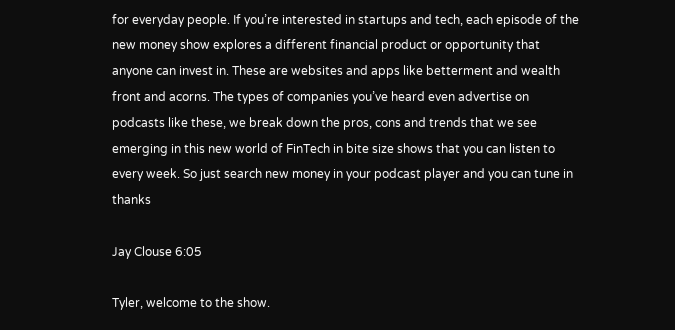for everyday people. If you’re interested in startups and tech, each episode of the new money show explores a different financial product or opportunity that anyone can invest in. These are websites and apps like betterment and wealth front and acorns. The types of companies you’ve heard even advertise on podcasts like these, we break down the pros, cons and trends that we see emerging in this new world of FinTech in bite size shows that you can listen to every week. So just search new money in your podcast player and you can tune in thanks

Jay Clouse 6:05

Tyler, welcome to the show.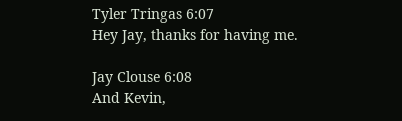Tyler Tringas 6:07
Hey Jay, thanks for having me.

Jay Clouse 6:08
And Kevin,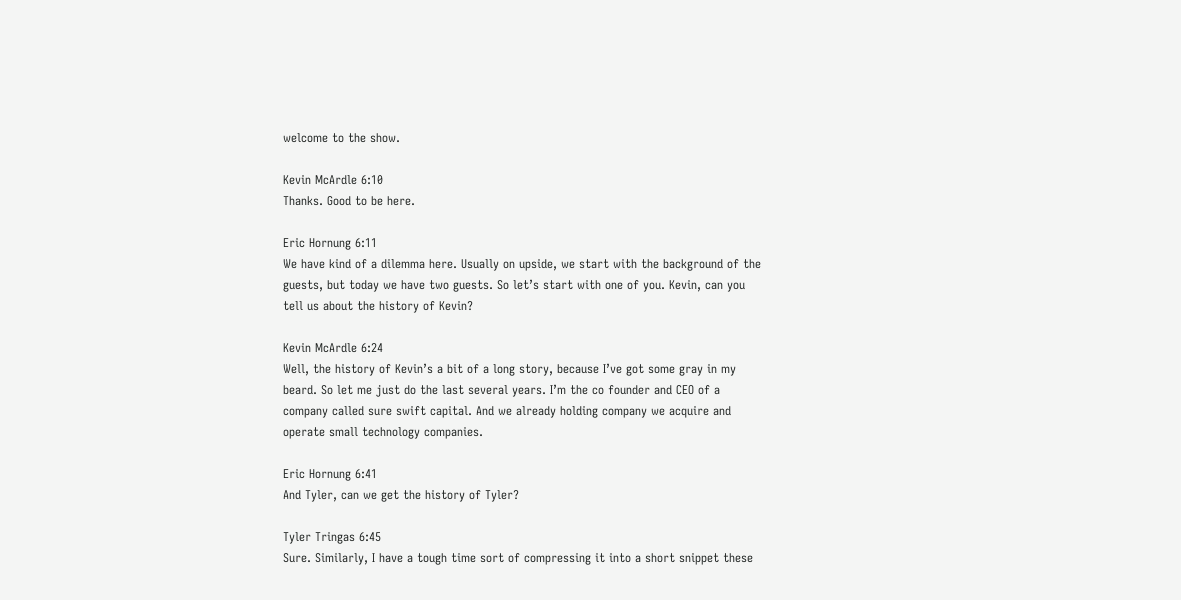welcome to the show.

Kevin McArdle 6:10
Thanks. Good to be here.

Eric Hornung 6:11
We have kind of a dilemma here. Usually on upside, we start with the background of the guests, but today we have two guests. So let’s start with one of you. Kevin, can you tell us about the history of Kevin?

Kevin McArdle 6:24
Well, the history of Kevin’s a bit of a long story, because I’ve got some gray in my beard. So let me just do the last several years. I’m the co founder and CEO of a company called sure swift capital. And we already holding company we acquire and operate small technology companies.

Eric Hornung 6:41
And Tyler, can we get the history of Tyler?

Tyler Tringas 6:45
Sure. Similarly, I have a tough time sort of compressing it into a short snippet these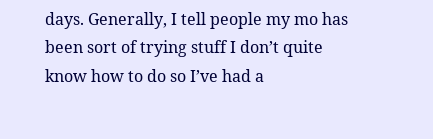days. Generally, I tell people my mo has been sort of trying stuff I don’t quite know how to do so I’ve had a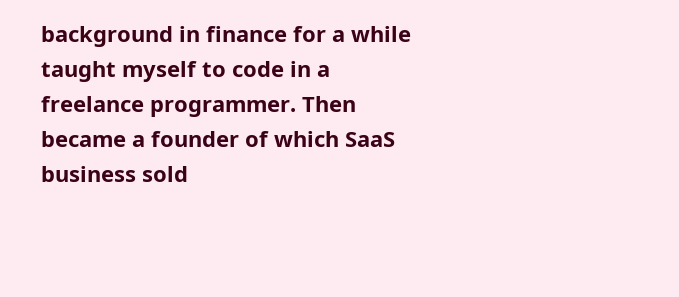background in finance for a while taught myself to code in a freelance programmer. Then became a founder of which SaaS business sold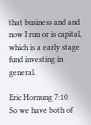that business and and now I run or is capital, which is a early stage fund investing in general.

Eric Hornung 7:10
So we have both of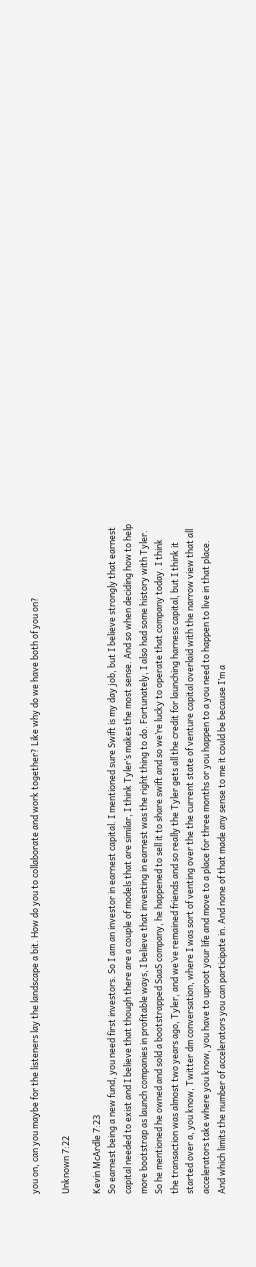you on, can you maybe for the listeners lay the landscape a bit. How do you to collaborate and work together? Like why do we have both of you on?

Unknown 7:22

Kevin McArdle 7:23
So earnest being a new fund, you need first investors. So I am an investor in earnest capital. I mentioned sure Swift is my day job, but I believe strongly that earnest capital needed to exist and I believe that though there are a couple of models that are similar, I think Tyler’s makes the most sense. And so when deciding how to help more bootstrap as launch companies in profitable ways, I believe that investing in earnest was the right thing to do. Fortunately, I also had some history with Tyler. So he mentioned he owned and sold a bootstrapped SaaS company, he happened to sell it to share swift and so we’re lucky to operate that company today. I think the transaction was almost two years ago, Tyler, and we’ve remained friends and so really the Tyler gets all the credit for launching harness capital, but I think it started over a, you know, Twitter dm conversation, where I was sort of venting over the the current state of venture capital overlaid with the narrow view that all accelerators take where you know, you have to uproot your life and move to a place for three months or you happen to a you need to happen to live in that place. And which limits the number of accelerators you can participate in. And none of that made any sense to me it could be because I’m a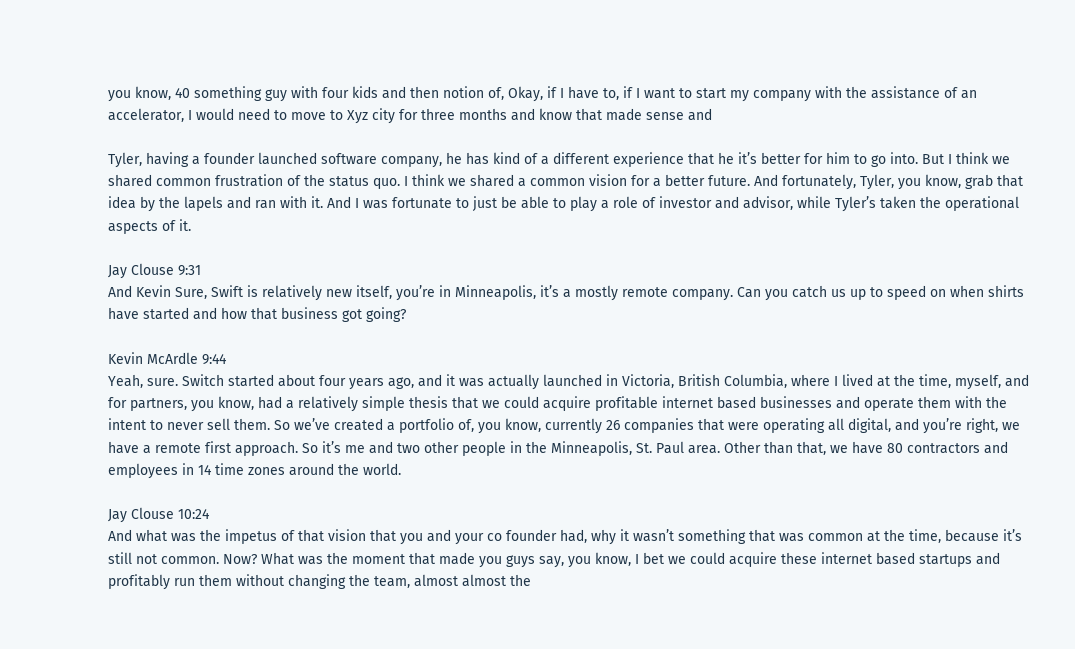you know, 40 something guy with four kids and then notion of, Okay, if I have to, if I want to start my company with the assistance of an accelerator, I would need to move to Xyz city for three months and know that made sense and

Tyler, having a founder launched software company, he has kind of a different experience that he it’s better for him to go into. But I think we shared common frustration of the status quo. I think we shared a common vision for a better future. And fortunately, Tyler, you know, grab that idea by the lapels and ran with it. And I was fortunate to just be able to play a role of investor and advisor, while Tyler’s taken the operational aspects of it.

Jay Clouse 9:31
And Kevin Sure, Swift is relatively new itself, you’re in Minneapolis, it’s a mostly remote company. Can you catch us up to speed on when shirts have started and how that business got going?

Kevin McArdle 9:44
Yeah, sure. Switch started about four years ago, and it was actually launched in Victoria, British Columbia, where I lived at the time, myself, and for partners, you know, had a relatively simple thesis that we could acquire profitable internet based businesses and operate them with the intent to never sell them. So we’ve created a portfolio of, you know, currently 26 companies that were operating all digital, and you’re right, we have a remote first approach. So it’s me and two other people in the Minneapolis, St. Paul area. Other than that, we have 80 contractors and employees in 14 time zones around the world.

Jay Clouse 10:24
And what was the impetus of that vision that you and your co founder had, why it wasn’t something that was common at the time, because it’s still not common. Now? What was the moment that made you guys say, you know, I bet we could acquire these internet based startups and profitably run them without changing the team, almost almost the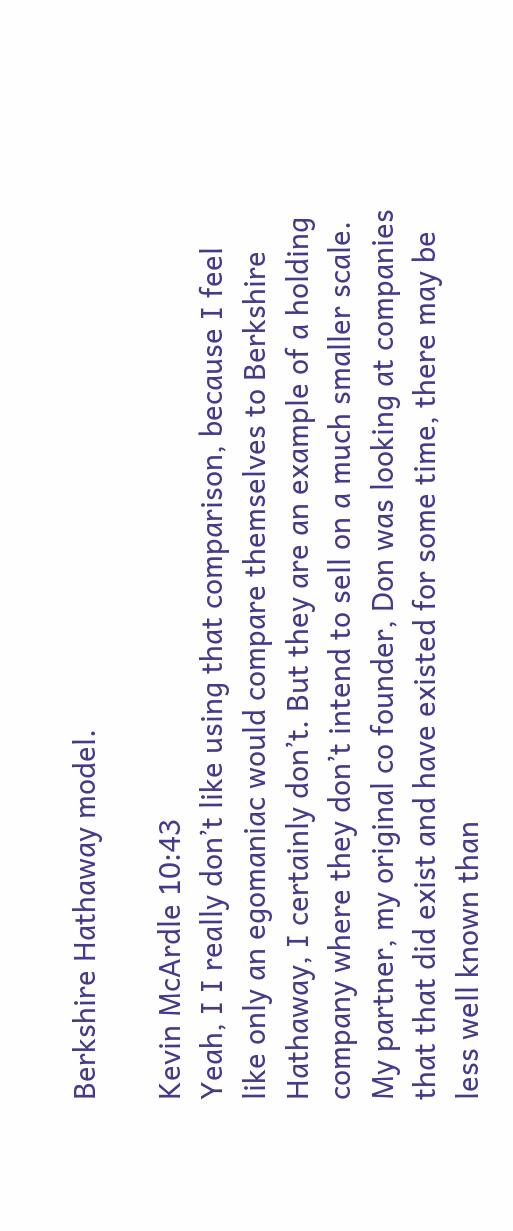Berkshire Hathaway model.

Kevin McArdle 10:43
Yeah, I I really don’t like using that comparison, because I feel like only an egomaniac would compare themselves to Berkshire Hathaway, I certainly don’t. But they are an example of a holding company where they don’t intend to sell on a much smaller scale. My partner, my original co founder, Don was looking at companies that that did exist and have existed for some time, there may be less well known than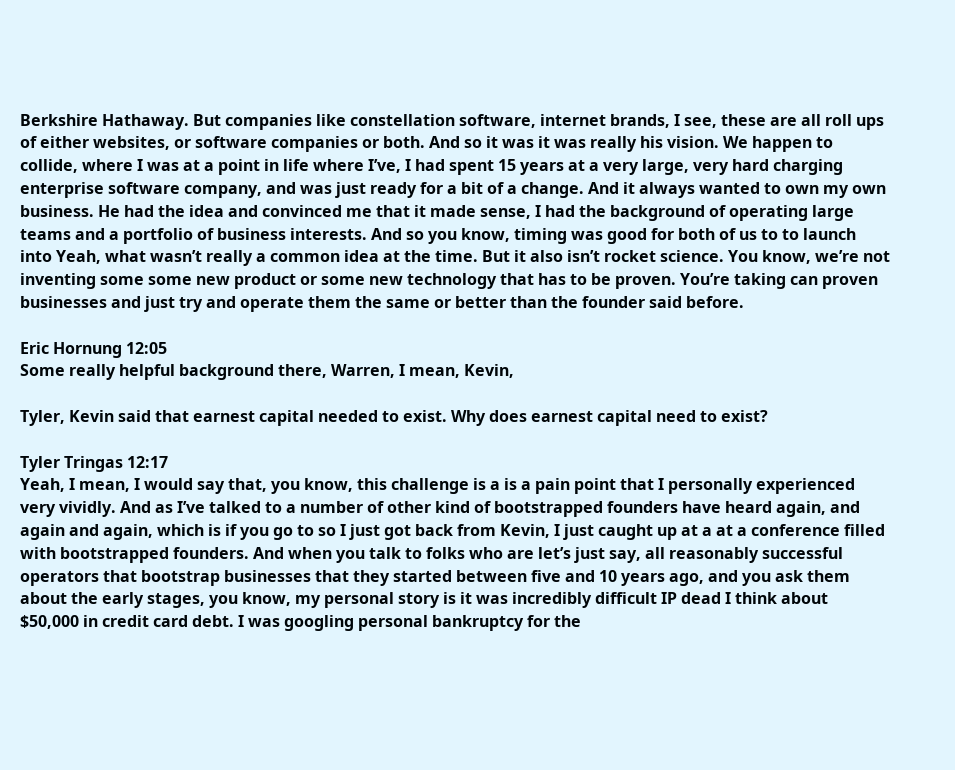Berkshire Hathaway. But companies like constellation software, internet brands, I see, these are all roll ups of either websites, or software companies or both. And so it was it was really his vision. We happen to collide, where I was at a point in life where I’ve, I had spent 15 years at a very large, very hard charging enterprise software company, and was just ready for a bit of a change. And it always wanted to own my own business. He had the idea and convinced me that it made sense, I had the background of operating large teams and a portfolio of business interests. And so you know, timing was good for both of us to to launch into Yeah, what wasn’t really a common idea at the time. But it also isn’t rocket science. You know, we’re not inventing some some new product or some new technology that has to be proven. You’re taking can proven businesses and just try and operate them the same or better than the founder said before.

Eric Hornung 12:05
Some really helpful background there, Warren, I mean, Kevin,

Tyler, Kevin said that earnest capital needed to exist. Why does earnest capital need to exist?

Tyler Tringas 12:17
Yeah, I mean, I would say that, you know, this challenge is a is a pain point that I personally experienced very vividly. And as I’ve talked to a number of other kind of bootstrapped founders have heard again, and again and again, which is if you go to so I just got back from Kevin, I just caught up at a at a conference filled with bootstrapped founders. And when you talk to folks who are let’s just say, all reasonably successful operators that bootstrap businesses that they started between five and 10 years ago, and you ask them about the early stages, you know, my personal story is it was incredibly difficult IP dead I think about $50,000 in credit card debt. I was googling personal bankruptcy for the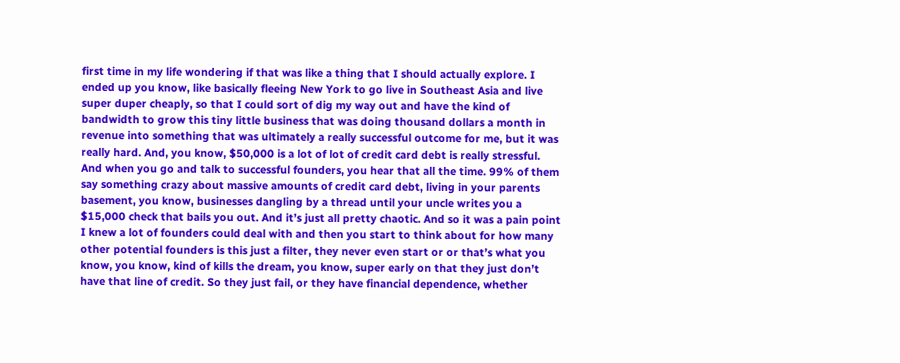first time in my life wondering if that was like a thing that I should actually explore. I ended up you know, like basically fleeing New York to go live in Southeast Asia and live super duper cheaply, so that I could sort of dig my way out and have the kind of bandwidth to grow this tiny little business that was doing thousand dollars a month in revenue into something that was ultimately a really successful outcome for me, but it was really hard. And, you know, $50,000 is a lot of lot of credit card debt is really stressful. And when you go and talk to successful founders, you hear that all the time. 99% of them say something crazy about massive amounts of credit card debt, living in your parents basement, you know, businesses dangling by a thread until your uncle writes you a $15,000 check that bails you out. And it’s just all pretty chaotic. And so it was a pain point I knew a lot of founders could deal with and then you start to think about for how many other potential founders is this just a filter, they never even start or or that’s what you know, you know, kind of kills the dream, you know, super early on that they just don’t have that line of credit. So they just fail, or they have financial dependence, whether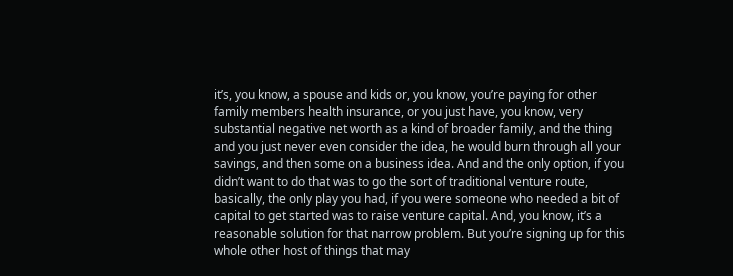it’s, you know, a spouse and kids or, you know, you’re paying for other family members health insurance, or you just have, you know, very substantial negative net worth as a kind of broader family, and the thing and you just never even consider the idea, he would burn through all your savings, and then some on a business idea. And and the only option, if you didn’t want to do that was to go the sort of traditional venture route, basically, the only play you had, if you were someone who needed a bit of capital to get started was to raise venture capital. And, you know, it’s a reasonable solution for that narrow problem. But you’re signing up for this whole other host of things that may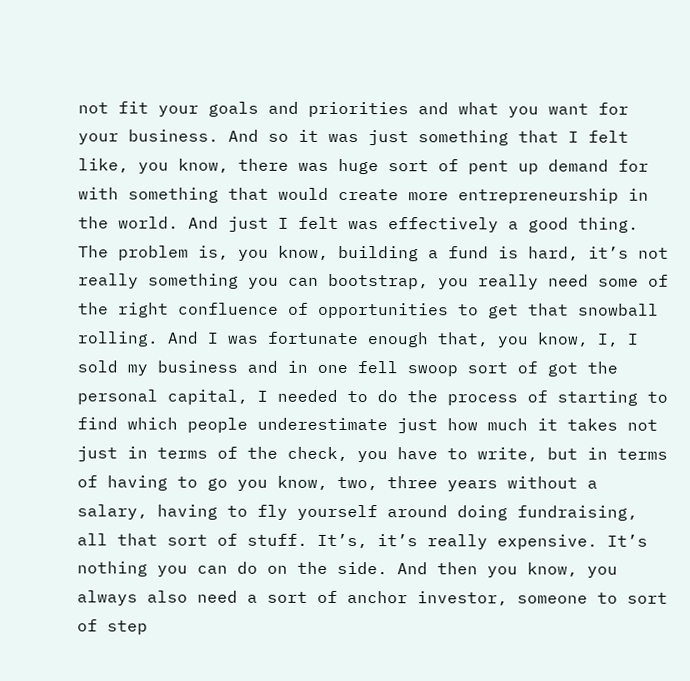not fit your goals and priorities and what you want for your business. And so it was just something that I felt like, you know, there was huge sort of pent up demand for with something that would create more entrepreneurship in the world. And just I felt was effectively a good thing. The problem is, you know, building a fund is hard, it’s not really something you can bootstrap, you really need some of the right confluence of opportunities to get that snowball rolling. And I was fortunate enough that, you know, I, I sold my business and in one fell swoop sort of got the personal capital, I needed to do the process of starting to find which people underestimate just how much it takes not just in terms of the check, you have to write, but in terms of having to go you know, two, three years without a salary, having to fly yourself around doing fundraising, all that sort of stuff. It’s, it’s really expensive. It’s nothing you can do on the side. And then you know, you always also need a sort of anchor investor, someone to sort of step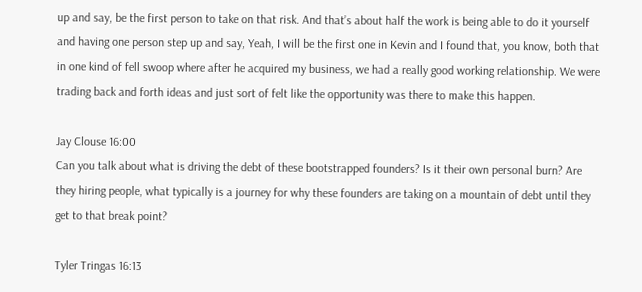up and say, be the first person to take on that risk. And that’s about half the work is being able to do it yourself and having one person step up and say, Yeah, I will be the first one in Kevin and I found that, you know, both that in one kind of fell swoop where after he acquired my business, we had a really good working relationship. We were trading back and forth ideas and just sort of felt like the opportunity was there to make this happen.

Jay Clouse 16:00
Can you talk about what is driving the debt of these bootstrapped founders? Is it their own personal burn? Are they hiring people, what typically is a journey for why these founders are taking on a mountain of debt until they get to that break point?

Tyler Tringas 16:13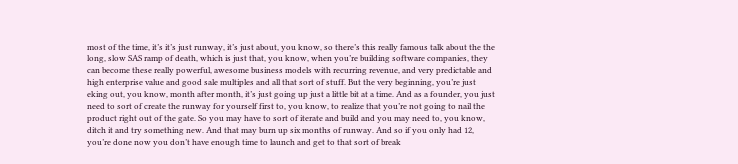most of the time, it’s it’s just runway, it’s just about, you know, so there’s this really famous talk about the the long, slow SAS ramp of death, which is just that, you know, when you’re building software companies, they can become these really powerful, awesome business models with recurring revenue, and very predictable and high enterprise value and good sale multiples and all that sort of stuff. But the very beginning, you’re just eking out, you know, month after month, it’s just going up just a little bit at a time. And as a founder, you just need to sort of create the runway for yourself first to, you know, to realize that you’re not going to nail the product right out of the gate. So you may have to sort of iterate and build and you may need to, you know, ditch it and try something new. And that may burn up six months of runway. And so if you only had 12, you’re done now you don’t have enough time to launch and get to that sort of break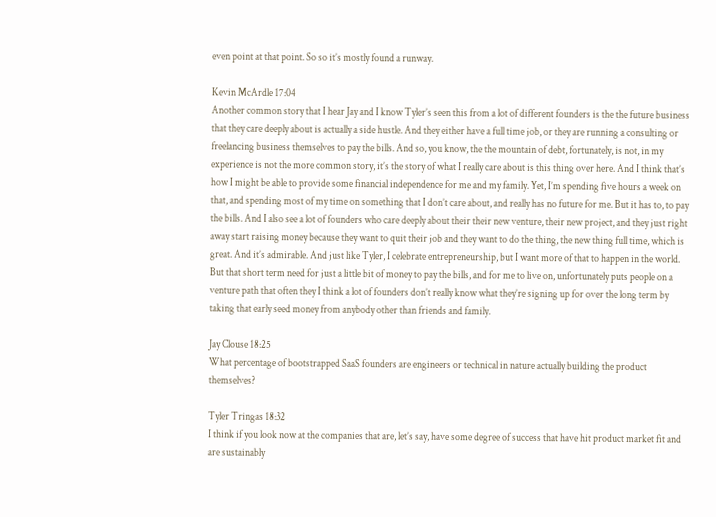even point at that point. So so it’s mostly found a runway.

Kevin McArdle 17:04
Another common story that I hear Jay and I know Tyler’s seen this from a lot of different founders is the the future business that they care deeply about is actually a side hustle. And they either have a full time job, or they are running a consulting or freelancing business themselves to pay the bills. And so, you know, the the mountain of debt, fortunately, is not, in my experience is not the more common story, it’s the story of what I really care about is this thing over here. And I think that’s how I might be able to provide some financial independence for me and my family. Yet, I’m spending five hours a week on that, and spending most of my time on something that I don’t care about, and really has no future for me. But it has to, to pay the bills. And I also see a lot of founders who care deeply about their their new venture, their new project, and they just right away start raising money because they want to quit their job and they want to do the thing, the new thing full time, which is great. And it’s admirable. And just like Tyler, I celebrate entrepreneurship, but I want more of that to happen in the world. But that short term need for just a little bit of money to pay the bills, and for me to live on, unfortunately puts people on a venture path that often they I think a lot of founders don’t really know what they’re signing up for over the long term by taking that early seed money from anybody other than friends and family.

Jay Clouse 18:25
What percentage of bootstrapped SaaS founders are engineers or technical in nature actually building the product themselves?

Tyler Tringas 18:32
I think if you look now at the companies that are, let’s say, have some degree of success that have hit product market fit and are sustainably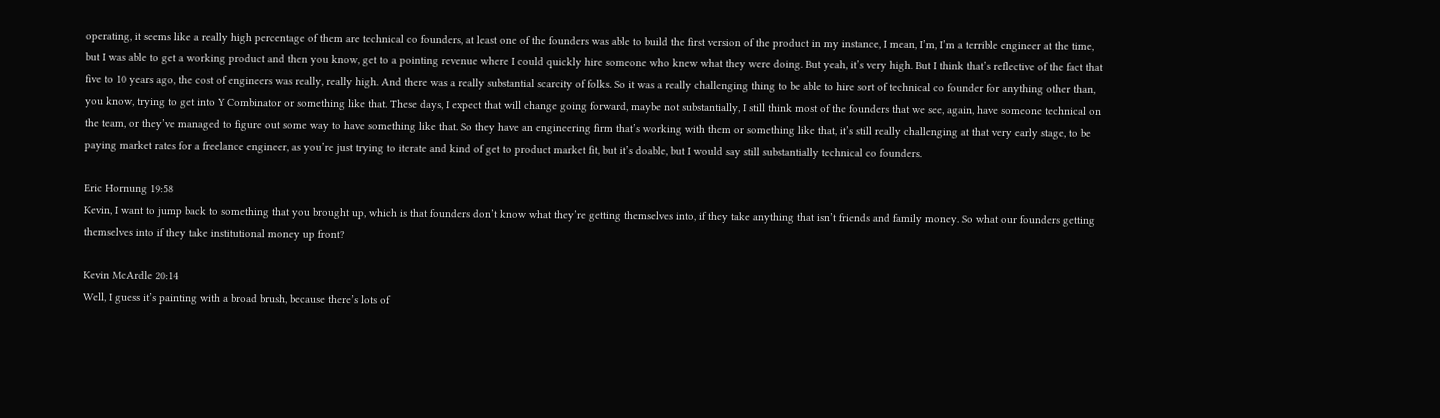operating, it seems like a really high percentage of them are technical co founders, at least one of the founders was able to build the first version of the product in my instance, I mean, I’m, I’m a terrible engineer at the time, but I was able to get a working product and then you know, get to a pointing revenue where I could quickly hire someone who knew what they were doing. But yeah, it’s very high. But I think that’s reflective of the fact that five to 10 years ago, the cost of engineers was really, really high. And there was a really substantial scarcity of folks. So it was a really challenging thing to be able to hire sort of technical co founder for anything other than, you know, trying to get into Y Combinator or something like that. These days, I expect that will change going forward, maybe not substantially, I still think most of the founders that we see, again, have someone technical on the team, or they’ve managed to figure out some way to have something like that. So they have an engineering firm that’s working with them or something like that, it’s still really challenging at that very early stage, to be paying market rates for a freelance engineer, as you’re just trying to iterate and kind of get to product market fit, but it’s doable, but I would say still substantially technical co founders.

Eric Hornung 19:58
Kevin, I want to jump back to something that you brought up, which is that founders don’t know what they’re getting themselves into, if they take anything that isn’t friends and family money. So what our founders getting themselves into if they take institutional money up front?

Kevin McArdle 20:14
Well, I guess it’s painting with a broad brush, because there’s lots of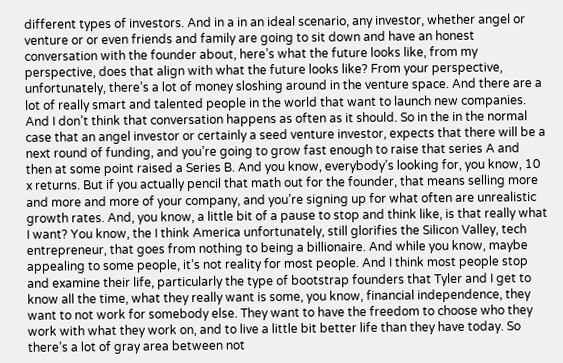different types of investors. And in a in an ideal scenario, any investor, whether angel or venture or or even friends and family are going to sit down and have an honest conversation with the founder about, here’s what the future looks like, from my perspective, does that align with what the future looks like? From your perspective, unfortunately, there’s a lot of money sloshing around in the venture space. And there are a lot of really smart and talented people in the world that want to launch new companies. And I don’t think that conversation happens as often as it should. So in the in the normal case that an angel investor or certainly a seed venture investor, expects that there will be a next round of funding, and you’re going to grow fast enough to raise that series A and then at some point raised a Series B. And you know, everybody’s looking for, you know, 10 x returns. But if you actually pencil that math out for the founder, that means selling more and more and more of your company, and you’re signing up for what often are unrealistic growth rates. And, you know, a little bit of a pause to stop and think like, is that really what I want? You know, the I think America unfortunately, still glorifies the Silicon Valley, tech entrepreneur, that goes from nothing to being a billionaire. And while you know, maybe appealing to some people, it’s not reality for most people. And I think most people stop and examine their life, particularly the type of bootstrap founders that Tyler and I get to know all the time, what they really want is some, you know, financial independence, they want to not work for somebody else. They want to have the freedom to choose who they work with what they work on, and to live a little bit better life than they have today. So there’s a lot of gray area between not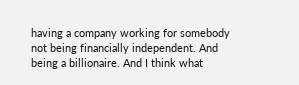having a company working for somebody not being financially independent. And being a billionaire. And I think what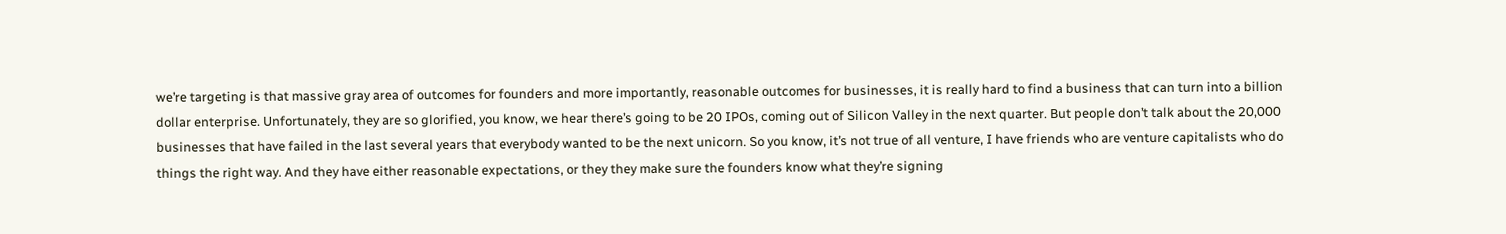we’re targeting is that massive gray area of outcomes for founders and more importantly, reasonable outcomes for businesses, it is really hard to find a business that can turn into a billion dollar enterprise. Unfortunately, they are so glorified, you know, we hear there’s going to be 20 IPOs, coming out of Silicon Valley in the next quarter. But people don’t talk about the 20,000 businesses that have failed in the last several years that everybody wanted to be the next unicorn. So you know, it’s not true of all venture, I have friends who are venture capitalists who do things the right way. And they have either reasonable expectations, or they they make sure the founders know what they’re signing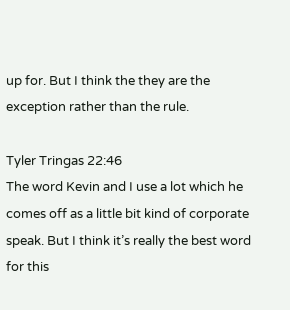up for. But I think the they are the exception rather than the rule.

Tyler Tringas 22:46
The word Kevin and I use a lot which he comes off as a little bit kind of corporate speak. But I think it’s really the best word for this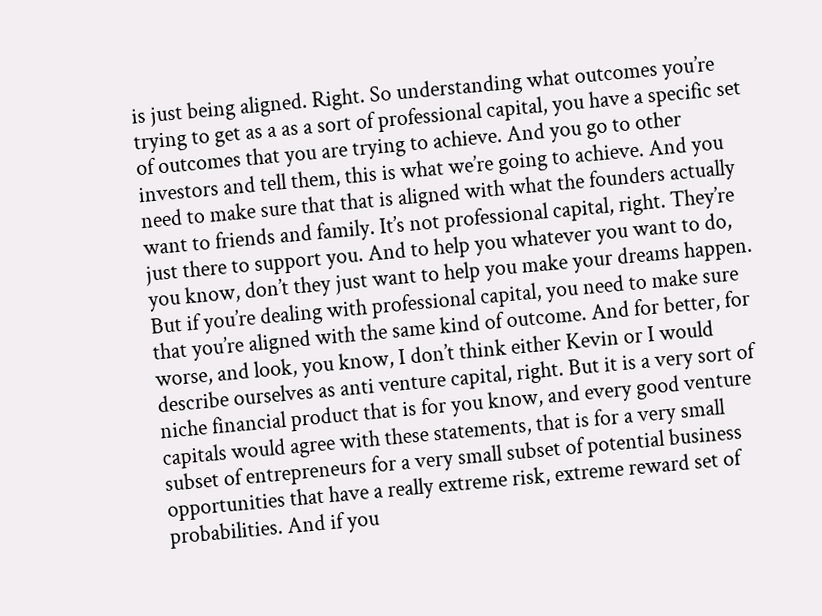is just being aligned. Right. So understanding what outcomes you’re trying to get as a as a sort of professional capital, you have a specific set of outcomes that you are trying to achieve. And you go to other investors and tell them, this is what we’re going to achieve. And you need to make sure that that is aligned with what the founders actually want to friends and family. It’s not professional capital, right. They’re just there to support you. And to help you whatever you want to do, you know, don’t they just want to help you make your dreams happen. But if you’re dealing with professional capital, you need to make sure that you’re aligned with the same kind of outcome. And for better, for worse, and look, you know, I don’t think either Kevin or I would describe ourselves as anti venture capital, right. But it is a very sort of niche financial product that is for you know, and every good venture capitals would agree with these statements, that is for a very small subset of entrepreneurs for a very small subset of potential business opportunities that have a really extreme risk, extreme reward set of probabilities. And if you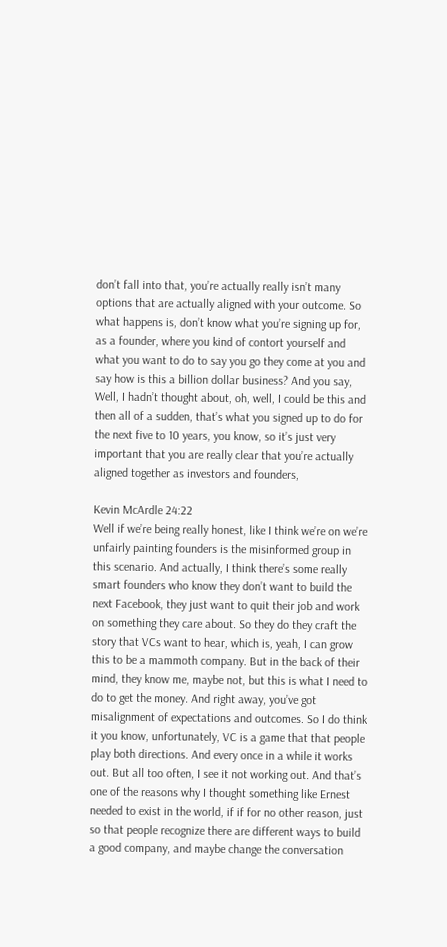don’t fall into that, you’re actually really isn’t many options that are actually aligned with your outcome. So what happens is, don’t know what you’re signing up for, as a founder, where you kind of contort yourself and what you want to do to say you go they come at you and say how is this a billion dollar business? And you say, Well, I hadn’t thought about, oh, well, I could be this and then all of a sudden, that’s what you signed up to do for the next five to 10 years, you know, so it’s just very important that you are really clear that you’re actually aligned together as investors and founders,

Kevin McArdle 24:22
Well if we’re being really honest, like I think we’re on we’re unfairly painting founders is the misinformed group in this scenario. And actually, I think there’s some really smart founders who know they don’t want to build the next Facebook, they just want to quit their job and work on something they care about. So they do they craft the story that VCs want to hear, which is, yeah, I can grow this to be a mammoth company. But in the back of their mind, they know me, maybe not, but this is what I need to do to get the money. And right away, you’ve got misalignment of expectations and outcomes. So I do think it you know, unfortunately, VC is a game that that people play both directions. And every once in a while it works out. But all too often, I see it not working out. And that’s one of the reasons why I thought something like Ernest needed to exist in the world, if if for no other reason, just so that people recognize there are different ways to build a good company, and maybe change the conversation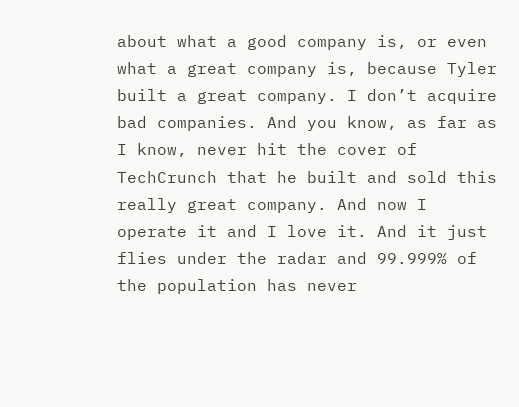about what a good company is, or even what a great company is, because Tyler built a great company. I don’t acquire bad companies. And you know, as far as I know, never hit the cover of TechCrunch that he built and sold this really great company. And now I operate it and I love it. And it just flies under the radar and 99.999% of the population has never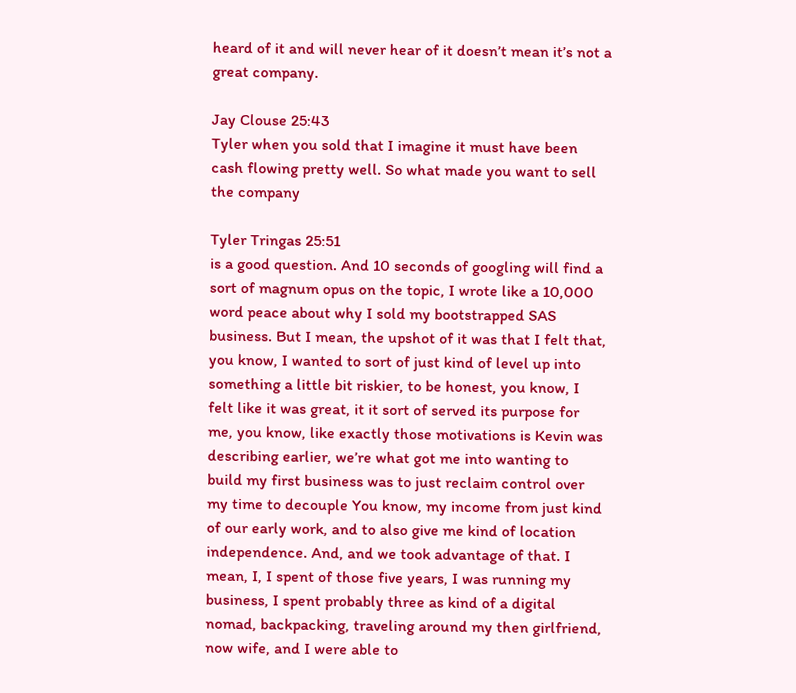heard of it and will never hear of it doesn’t mean it’s not a great company.

Jay Clouse 25:43
Tyler when you sold that I imagine it must have been cash flowing pretty well. So what made you want to sell the company

Tyler Tringas 25:51
is a good question. And 10 seconds of googling will find a sort of magnum opus on the topic, I wrote like a 10,000 word peace about why I sold my bootstrapped SAS business. But I mean, the upshot of it was that I felt that, you know, I wanted to sort of just kind of level up into something a little bit riskier, to be honest, you know, I felt like it was great, it it sort of served its purpose for me, you know, like exactly those motivations is Kevin was describing earlier, we’re what got me into wanting to build my first business was to just reclaim control over my time to decouple You know, my income from just kind of our early work, and to also give me kind of location independence. And, and we took advantage of that. I mean, I, I spent of those five years, I was running my business, I spent probably three as kind of a digital nomad, backpacking, traveling around my then girlfriend, now wife, and I were able to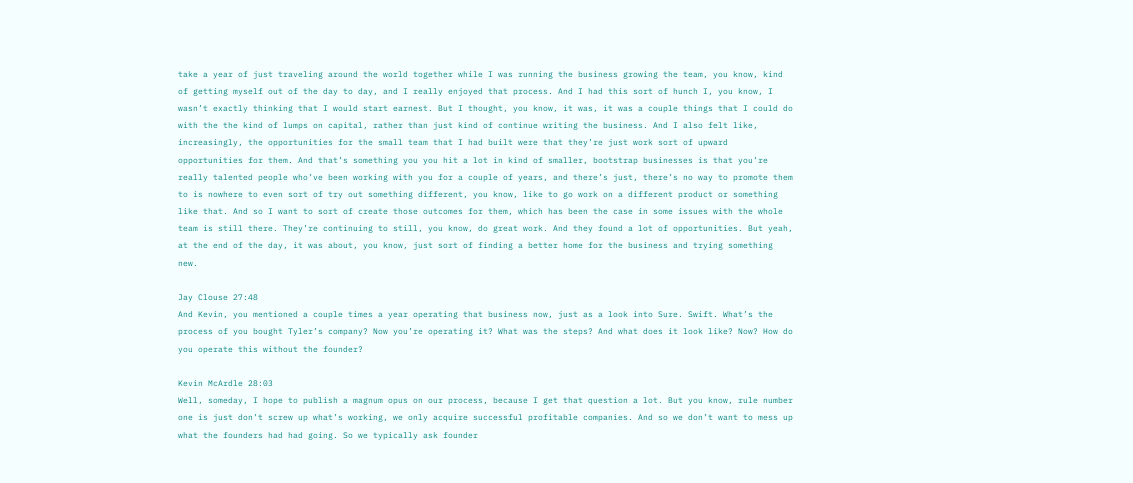take a year of just traveling around the world together while I was running the business growing the team, you know, kind of getting myself out of the day to day, and I really enjoyed that process. And I had this sort of hunch I, you know, I wasn’t exactly thinking that I would start earnest. But I thought, you know, it was, it was a couple things that I could do with the the kind of lumps on capital, rather than just kind of continue writing the business. And I also felt like, increasingly, the opportunities for the small team that I had built were that they’re just work sort of upward opportunities for them. And that’s something you you hit a lot in kind of smaller, bootstrap businesses is that you’re really talented people who’ve been working with you for a couple of years, and there’s just, there’s no way to promote them to is nowhere to even sort of try out something different, you know, like to go work on a different product or something like that. And so I want to sort of create those outcomes for them, which has been the case in some issues with the whole team is still there. They’re continuing to still, you know, do great work. And they found a lot of opportunities. But yeah, at the end of the day, it was about, you know, just sort of finding a better home for the business and trying something new.

Jay Clouse 27:48
And Kevin, you mentioned a couple times a year operating that business now, just as a look into Sure. Swift. What’s the process of you bought Tyler’s company? Now you’re operating it? What was the steps? And what does it look like? Now? How do you operate this without the founder?

Kevin McArdle 28:03
Well, someday, I hope to publish a magnum opus on our process, because I get that question a lot. But you know, rule number one is just don’t screw up what’s working, we only acquire successful profitable companies. And so we don’t want to mess up what the founders had had going. So we typically ask founder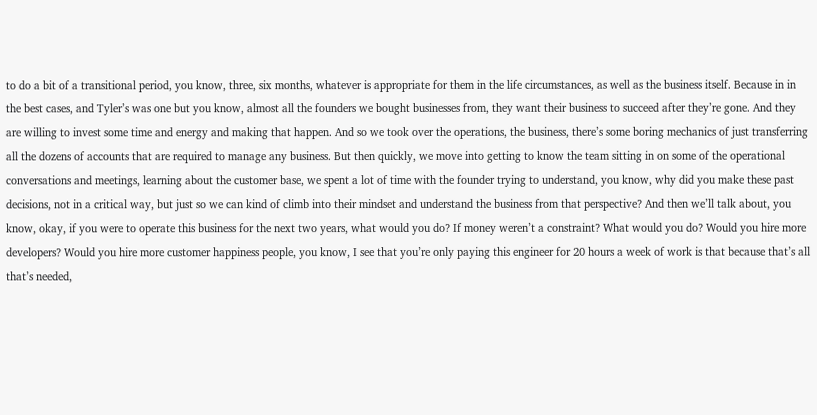to do a bit of a transitional period, you know, three, six months, whatever is appropriate for them in the life circumstances, as well as the business itself. Because in in the best cases, and Tyler’s was one but you know, almost all the founders we bought businesses from, they want their business to succeed after they’re gone. And they are willing to invest some time and energy and making that happen. And so we took over the operations, the business, there’s some boring mechanics of just transferring all the dozens of accounts that are required to manage any business. But then quickly, we move into getting to know the team sitting in on some of the operational conversations and meetings, learning about the customer base, we spent a lot of time with the founder trying to understand, you know, why did you make these past decisions, not in a critical way, but just so we can kind of climb into their mindset and understand the business from that perspective? And then we’ll talk about, you know, okay, if you were to operate this business for the next two years, what would you do? If money weren’t a constraint? What would you do? Would you hire more developers? Would you hire more customer happiness people, you know, I see that you’re only paying this engineer for 20 hours a week of work is that because that’s all that’s needed,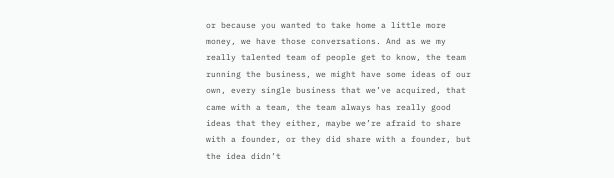or because you wanted to take home a little more money, we have those conversations. And as we my really talented team of people get to know, the team running the business, we might have some ideas of our own, every single business that we’ve acquired, that came with a team, the team always has really good ideas that they either, maybe we’re afraid to share with a founder, or they did share with a founder, but the idea didn’t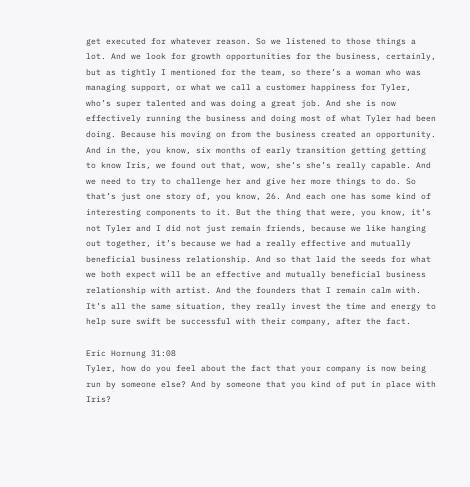get executed for whatever reason. So we listened to those things a lot. And we look for growth opportunities for the business, certainly, but as tightly I mentioned for the team, so there’s a woman who was managing support, or what we call a customer happiness for Tyler, who’s super talented and was doing a great job. And she is now effectively running the business and doing most of what Tyler had been doing. Because his moving on from the business created an opportunity. And in the, you know, six months of early transition getting getting to know Iris, we found out that, wow, she’s she’s really capable. And we need to try to challenge her and give her more things to do. So that’s just one story of, you know, 26. And each one has some kind of interesting components to it. But the thing that were, you know, it’s not Tyler and I did not just remain friends, because we like hanging out together, it’s because we had a really effective and mutually beneficial business relationship. And so that laid the seeds for what we both expect will be an effective and mutually beneficial business relationship with artist. And the founders that I remain calm with. It’s all the same situation, they really invest the time and energy to help sure swift be successful with their company, after the fact.

Eric Hornung 31:08
Tyler, how do you feel about the fact that your company is now being run by someone else? And by someone that you kind of put in place with Iris?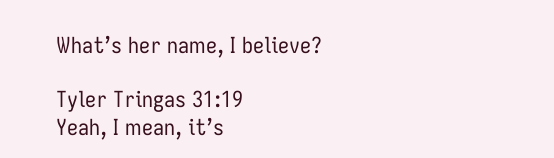What’s her name, I believe?

Tyler Tringas 31:19
Yeah, I mean, it’s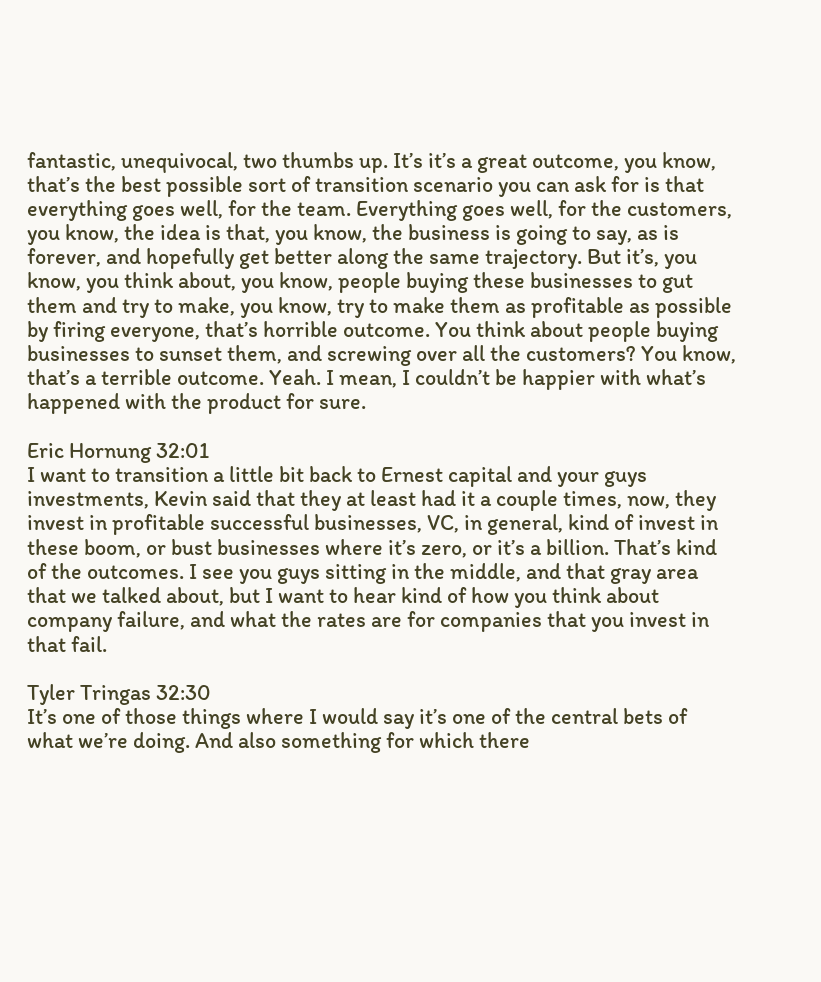fantastic, unequivocal, two thumbs up. It’s it’s a great outcome, you know, that’s the best possible sort of transition scenario you can ask for is that everything goes well, for the team. Everything goes well, for the customers, you know, the idea is that, you know, the business is going to say, as is forever, and hopefully get better along the same trajectory. But it’s, you know, you think about, you know, people buying these businesses to gut them and try to make, you know, try to make them as profitable as possible by firing everyone, that’s horrible outcome. You think about people buying businesses to sunset them, and screwing over all the customers? You know, that’s a terrible outcome. Yeah. I mean, I couldn’t be happier with what’s happened with the product for sure.

Eric Hornung 32:01
I want to transition a little bit back to Ernest capital and your guys investments, Kevin said that they at least had it a couple times, now, they invest in profitable successful businesses, VC, in general, kind of invest in these boom, or bust businesses where it’s zero, or it’s a billion. That’s kind of the outcomes. I see you guys sitting in the middle, and that gray area that we talked about, but I want to hear kind of how you think about company failure, and what the rates are for companies that you invest in that fail.

Tyler Tringas 32:30
It’s one of those things where I would say it’s one of the central bets of what we’re doing. And also something for which there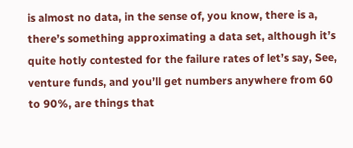is almost no data, in the sense of, you know, there is a, there’s something approximating a data set, although it’s quite hotly contested for the failure rates of let’s say, See, venture funds, and you’ll get numbers anywhere from 60 to 90%, are things that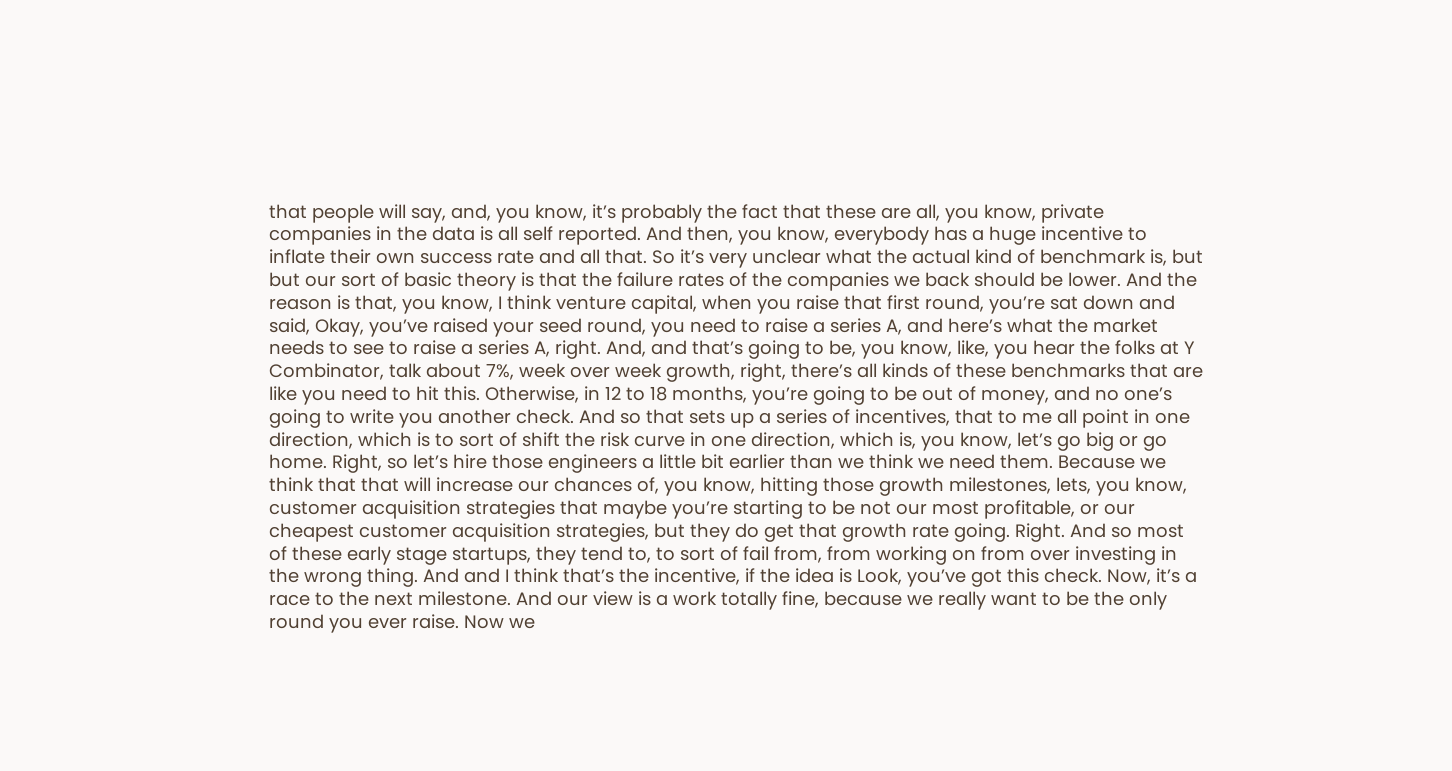that people will say, and, you know, it’s probably the fact that these are all, you know, private companies in the data is all self reported. And then, you know, everybody has a huge incentive to inflate their own success rate and all that. So it’s very unclear what the actual kind of benchmark is, but but our sort of basic theory is that the failure rates of the companies we back should be lower. And the reason is that, you know, I think venture capital, when you raise that first round, you’re sat down and said, Okay, you’ve raised your seed round, you need to raise a series A, and here’s what the market needs to see to raise a series A, right. And, and that’s going to be, you know, like, you hear the folks at Y Combinator, talk about 7%, week over week growth, right, there’s all kinds of these benchmarks that are like you need to hit this. Otherwise, in 12 to 18 months, you’re going to be out of money, and no one’s going to write you another check. And so that sets up a series of incentives, that to me all point in one direction, which is to sort of shift the risk curve in one direction, which is, you know, let’s go big or go home. Right, so let’s hire those engineers a little bit earlier than we think we need them. Because we think that that will increase our chances of, you know, hitting those growth milestones, lets, you know, customer acquisition strategies that maybe you’re starting to be not our most profitable, or our cheapest customer acquisition strategies, but they do get that growth rate going. Right. And so most of these early stage startups, they tend to, to sort of fail from, from working on from over investing in the wrong thing. And and I think that’s the incentive, if the idea is Look, you’ve got this check. Now, it’s a race to the next milestone. And our view is a work totally fine, because we really want to be the only round you ever raise. Now we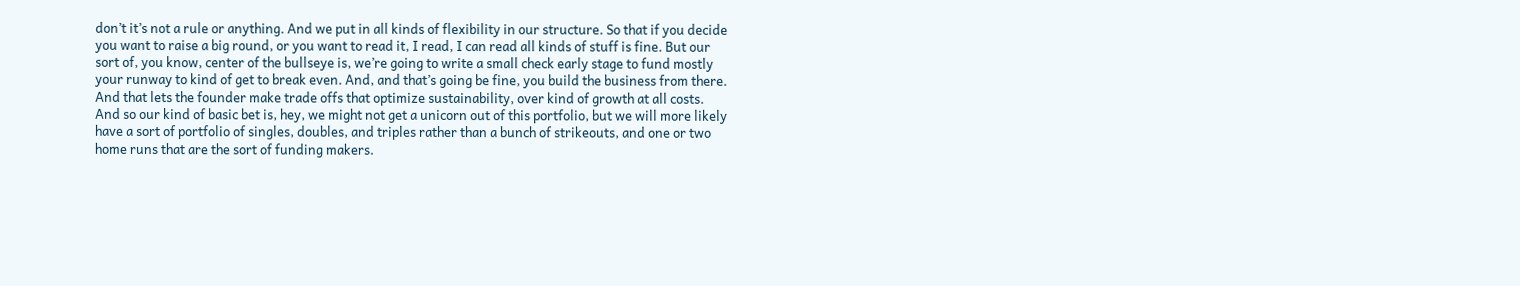don’t it’s not a rule or anything. And we put in all kinds of flexibility in our structure. So that if you decide you want to raise a big round, or you want to read it, I read, I can read all kinds of stuff is fine. But our sort of, you know, center of the bullseye is, we’re going to write a small check early stage to fund mostly your runway to kind of get to break even. And, and that’s going be fine, you build the business from there. And that lets the founder make trade offs that optimize sustainability, over kind of growth at all costs. And so our kind of basic bet is, hey, we might not get a unicorn out of this portfolio, but we will more likely have a sort of portfolio of singles, doubles, and triples rather than a bunch of strikeouts, and one or two home runs that are the sort of funding makers.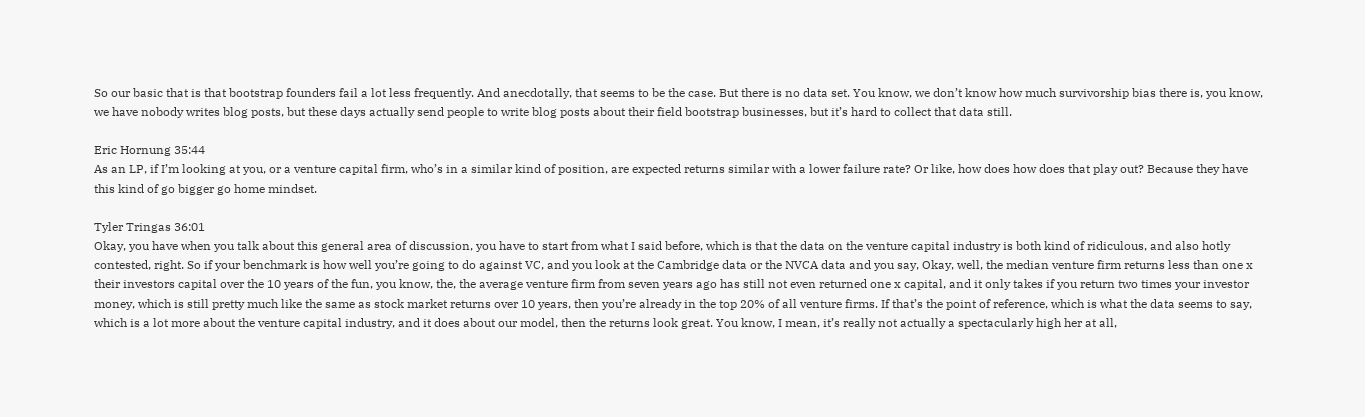So our basic that is that bootstrap founders fail a lot less frequently. And anecdotally, that seems to be the case. But there is no data set. You know, we don’t know how much survivorship bias there is, you know, we have nobody writes blog posts, but these days actually send people to write blog posts about their field bootstrap businesses, but it’s hard to collect that data still.

Eric Hornung 35:44
As an LP, if I’m looking at you, or a venture capital firm, who’s in a similar kind of position, are expected returns similar with a lower failure rate? Or like, how does how does that play out? Because they have this kind of go bigger go home mindset.

Tyler Tringas 36:01
Okay, you have when you talk about this general area of discussion, you have to start from what I said before, which is that the data on the venture capital industry is both kind of ridiculous, and also hotly contested, right. So if your benchmark is how well you’re going to do against VC, and you look at the Cambridge data or the NVCA data and you say, Okay, well, the median venture firm returns less than one x their investors capital over the 10 years of the fun, you know, the, the average venture firm from seven years ago has still not even returned one x capital, and it only takes if you return two times your investor money, which is still pretty much like the same as stock market returns over 10 years, then you’re already in the top 20% of all venture firms. If that’s the point of reference, which is what the data seems to say, which is a lot more about the venture capital industry, and it does about our model, then the returns look great. You know, I mean, it’s really not actually a spectacularly high her at all,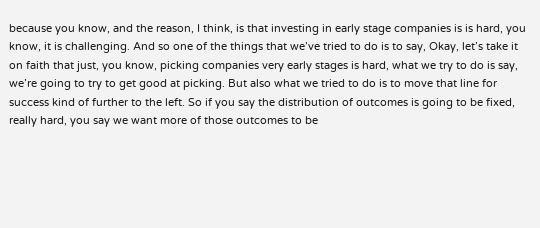because you know, and the reason, I think, is that investing in early stage companies is is hard, you know, it is challenging. And so one of the things that we’ve tried to do is to say, Okay, let’s take it on faith that just, you know, picking companies very early stages is hard, what we try to do is say, we’re going to try to get good at picking. But also what we tried to do is to move that line for success kind of further to the left. So if you say the distribution of outcomes is going to be fixed, really hard, you say we want more of those outcomes to be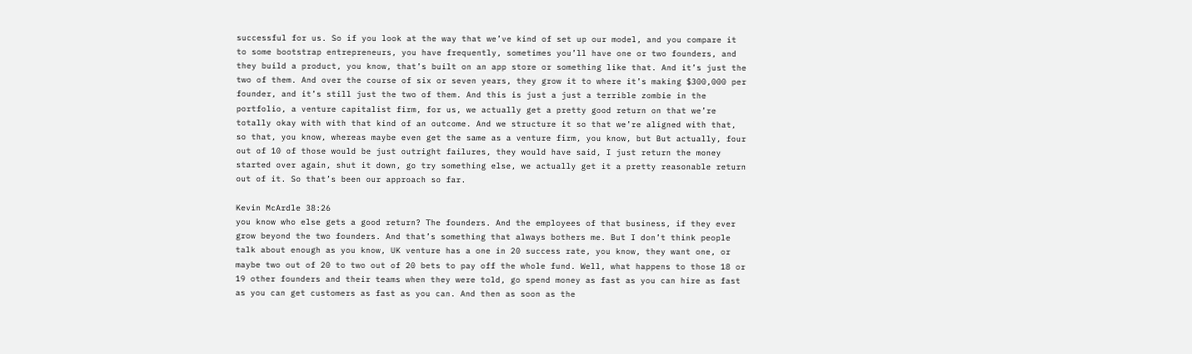successful for us. So if you look at the way that we’ve kind of set up our model, and you compare it to some bootstrap entrepreneurs, you have frequently, sometimes you’ll have one or two founders, and they build a product, you know, that’s built on an app store or something like that. And it’s just the two of them. And over the course of six or seven years, they grow it to where it’s making $300,000 per founder, and it’s still just the two of them. And this is just a just a terrible zombie in the portfolio, a venture capitalist firm, for us, we actually get a pretty good return on that we’re totally okay with with that kind of an outcome. And we structure it so that we’re aligned with that, so that, you know, whereas maybe even get the same as a venture firm, you know, but But actually, four out of 10 of those would be just outright failures, they would have said, I just return the money started over again, shut it down, go try something else, we actually get it a pretty reasonable return out of it. So that’s been our approach so far.

Kevin McArdle 38:26
you know who else gets a good return? The founders. And the employees of that business, if they ever grow beyond the two founders. And that’s something that always bothers me. But I don’t think people talk about enough as you know, UK venture has a one in 20 success rate, you know, they want one, or maybe two out of 20 to two out of 20 bets to pay off the whole fund. Well, what happens to those 18 or 19 other founders and their teams when they were told, go spend money as fast as you can hire as fast as you can get customers as fast as you can. And then as soon as the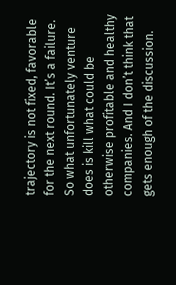trajectory is not fixed, favorable for the next round. It’s a failure. So what unfortunately venture does is kill what could be otherwise profitable and healthy companies. And I don’t think that gets enough of the discussion.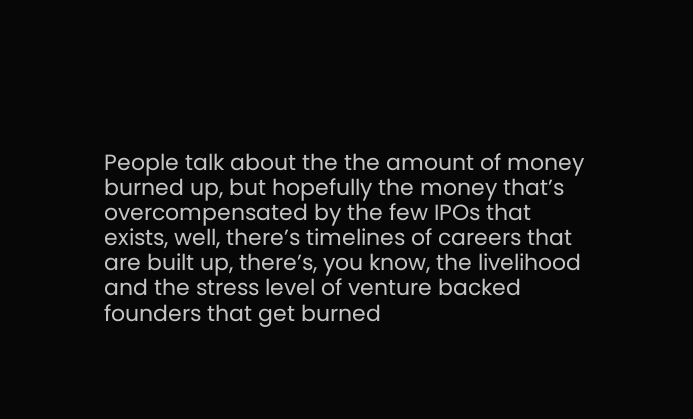People talk about the the amount of money burned up, but hopefully the money that’s overcompensated by the few IPOs that exists, well, there’s timelines of careers that are built up, there’s, you know, the livelihood and the stress level of venture backed founders that get burned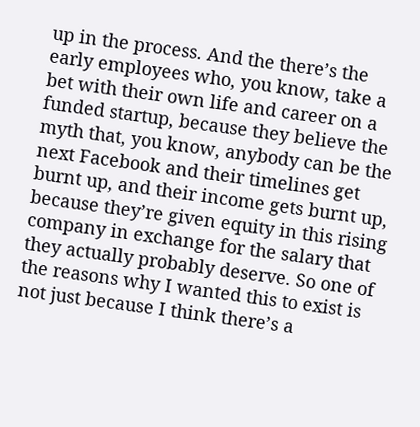up in the process. And the there’s the early employees who, you know, take a bet with their own life and career on a funded startup, because they believe the myth that, you know, anybody can be the next Facebook and their timelines get burnt up, and their income gets burnt up, because they’re given equity in this rising company in exchange for the salary that they actually probably deserve. So one of the reasons why I wanted this to exist is not just because I think there’s a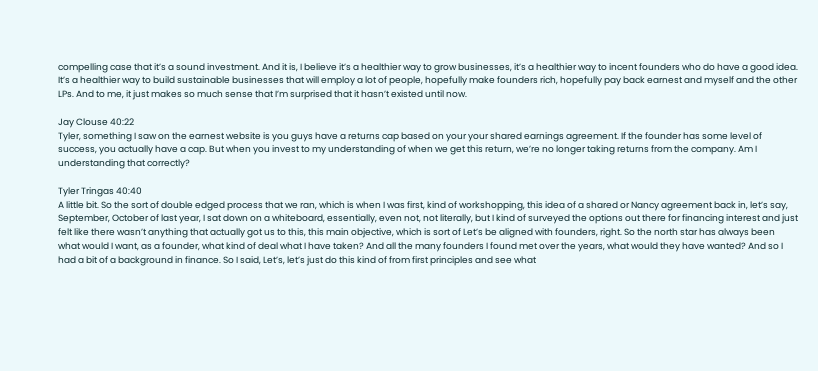compelling case that it’s a sound investment. And it is, I believe it’s a healthier way to grow businesses, it’s a healthier way to incent founders who do have a good idea. It’s a healthier way to build sustainable businesses that will employ a lot of people, hopefully make founders rich, hopefully pay back earnest and myself and the other LPs. And to me, it just makes so much sense that I’m surprised that it hasn’t existed until now.

Jay Clouse 40:22
Tyler, something I saw on the earnest website is you guys have a returns cap based on your your shared earnings agreement. If the founder has some level of success, you actually have a cap. But when you invest to my understanding of when we get this return, we’re no longer taking returns from the company. Am I understanding that correctly?

Tyler Tringas 40:40
A little bit. So the sort of double edged process that we ran, which is when I was first, kind of workshopping, this idea of a shared or Nancy agreement back in, let’s say, September, October of last year, I sat down on a whiteboard, essentially, even not, not literally, but I kind of surveyed the options out there for financing interest and just felt like there wasn’t anything that actually got us to this, this main objective, which is sort of Let’s be aligned with founders, right. So the north star has always been what would I want, as a founder, what kind of deal what I have taken? And all the many founders I found met over the years, what would they have wanted? And so I had a bit of a background in finance. So I said, Let’s, let’s just do this kind of from first principles and see what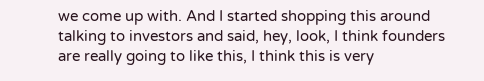we come up with. And I started shopping this around talking to investors and said, hey, look, I think founders are really going to like this, I think this is very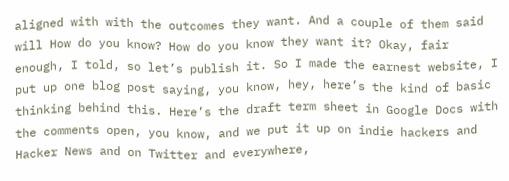aligned with with the outcomes they want. And a couple of them said will How do you know? How do you know they want it? Okay, fair enough, I told, so let’s publish it. So I made the earnest website, I put up one blog post saying, you know, hey, here’s the kind of basic thinking behind this. Here’s the draft term sheet in Google Docs with the comments open, you know, and we put it up on indie hackers and Hacker News and on Twitter and everywhere,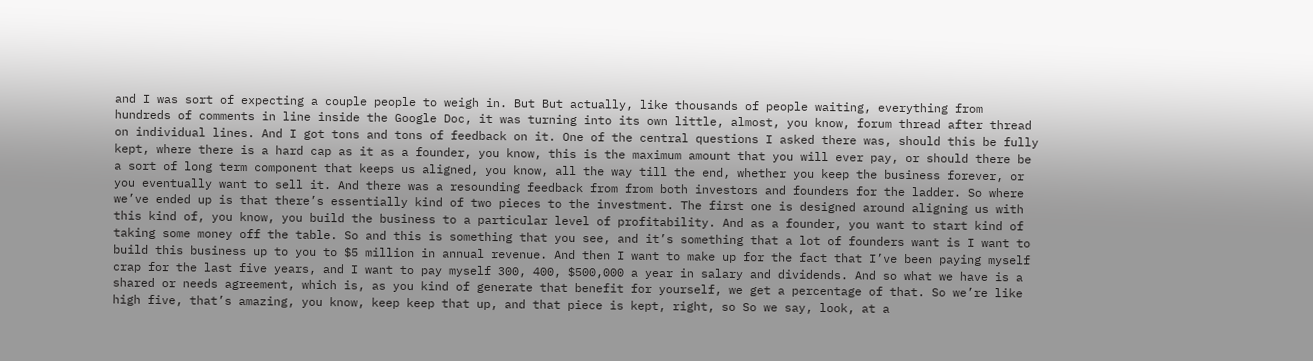and I was sort of expecting a couple people to weigh in. But But actually, like thousands of people waiting, everything from hundreds of comments in line inside the Google Doc, it was turning into its own little, almost, you know, forum thread after thread on individual lines. And I got tons and tons of feedback on it. One of the central questions I asked there was, should this be fully kept, where there is a hard cap as it as a founder, you know, this is the maximum amount that you will ever pay, or should there be a sort of long term component that keeps us aligned, you know, all the way till the end, whether you keep the business forever, or you eventually want to sell it. And there was a resounding feedback from from both investors and founders for the ladder. So where we’ve ended up is that there’s essentially kind of two pieces to the investment. The first one is designed around aligning us with this kind of, you know, you build the business to a particular level of profitability. And as a founder, you want to start kind of taking some money off the table. So and this is something that you see, and it’s something that a lot of founders want is I want to build this business up to you to $5 million in annual revenue. And then I want to make up for the fact that I’ve been paying myself crap for the last five years, and I want to pay myself 300, 400, $500,000 a year in salary and dividends. And so what we have is a shared or needs agreement, which is, as you kind of generate that benefit for yourself, we get a percentage of that. So we’re like high five, that’s amazing, you know, keep keep that up, and that piece is kept, right, so So we say, look, at a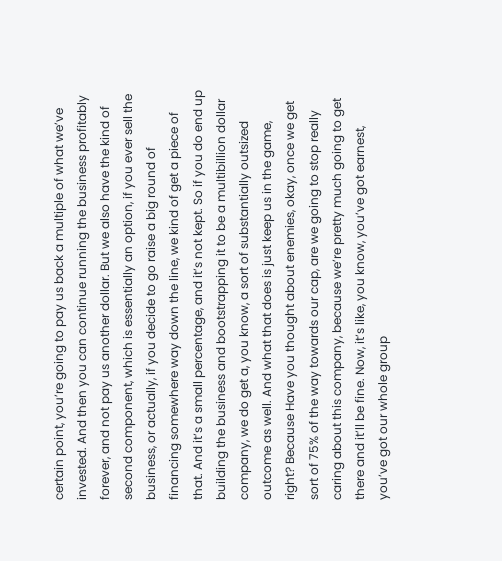certain point, you’re going to pay us back a multiple of what we’ve invested. And then you can continue running the business profitably forever, and not pay us another dollar. But we also have the kind of second component, which is essentially an option, if you ever sell the business, or actually, if you decide to go raise a big round of financing somewhere way down the line, we kind of get a piece of that. And it’s a small percentage, and it’s not kept. So if you do end up building the business and bootstrapping it to be a multibillion dollar company, we do get a, you know, a sort of substantially outsized outcome as well. And what that does is just keep us in the game, right? Because Have you thought about enemies, okay, once we get sort of 75% of the way towards our cap, are we going to stop really caring about this company, because we’re pretty much going to get there and it’ll be fine. Now, it’s like, you know, you’ve got earnest, you’ve got our whole group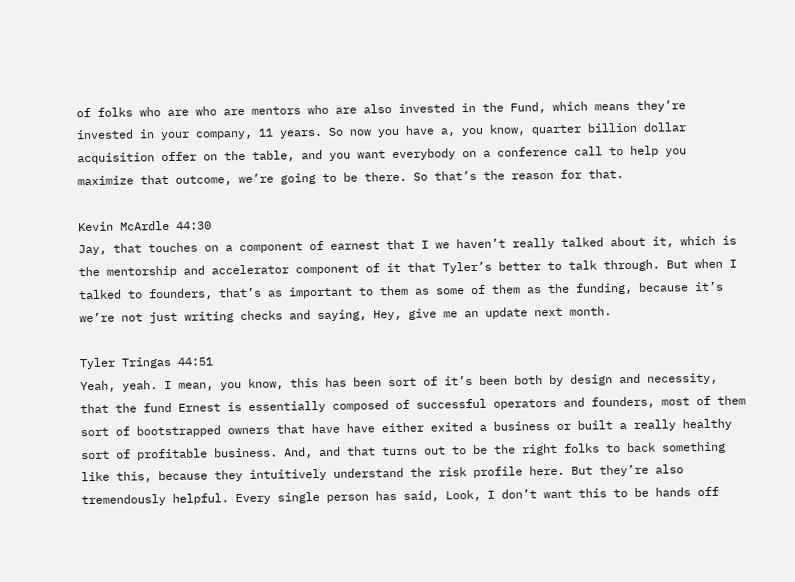of folks who are who are mentors who are also invested in the Fund, which means they’re invested in your company, 11 years. So now you have a, you know, quarter billion dollar acquisition offer on the table, and you want everybody on a conference call to help you maximize that outcome, we’re going to be there. So that’s the reason for that.

Kevin McArdle 44:30
Jay, that touches on a component of earnest that I we haven’t really talked about it, which is the mentorship and accelerator component of it that Tyler’s better to talk through. But when I talked to founders, that’s as important to them as some of them as the funding, because it’s we’re not just writing checks and saying, Hey, give me an update next month.

Tyler Tringas 44:51
Yeah, yeah. I mean, you know, this has been sort of it’s been both by design and necessity, that the fund Ernest is essentially composed of successful operators and founders, most of them sort of bootstrapped owners that have have either exited a business or built a really healthy sort of profitable business. And, and that turns out to be the right folks to back something like this, because they intuitively understand the risk profile here. But they’re also tremendously helpful. Every single person has said, Look, I don’t want this to be hands off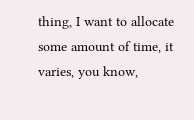thing, I want to allocate some amount of time, it varies, you know,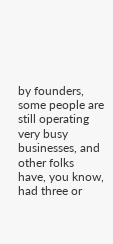by founders, some people are still operating very busy businesses, and other folks have, you know, had three or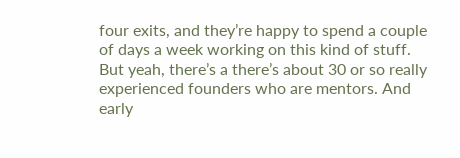four exits, and they’re happy to spend a couple of days a week working on this kind of stuff. But yeah, there’s a there’s about 30 or so really experienced founders who are mentors. And early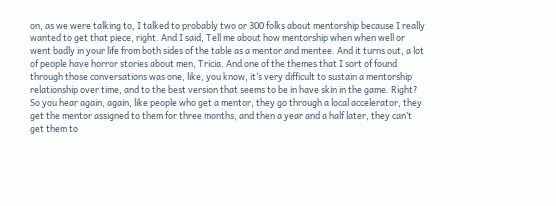on, as we were talking to, I talked to probably two or 300 folks about mentorship because I really wanted to get that piece, right. And I said, Tell me about how mentorship when when well or went badly in your life from both sides of the table as a mentor and mentee. And it turns out, a lot of people have horror stories about men, Tricia. And one of the themes that I sort of found through those conversations was one, like, you know, it’s very difficult to sustain a mentorship relationship over time, and to the best version that seems to be in have skin in the game. Right? So you hear again, again, like people who get a mentor, they go through a local accelerator, they get the mentor assigned to them for three months, and then a year and a half later, they can’t get them to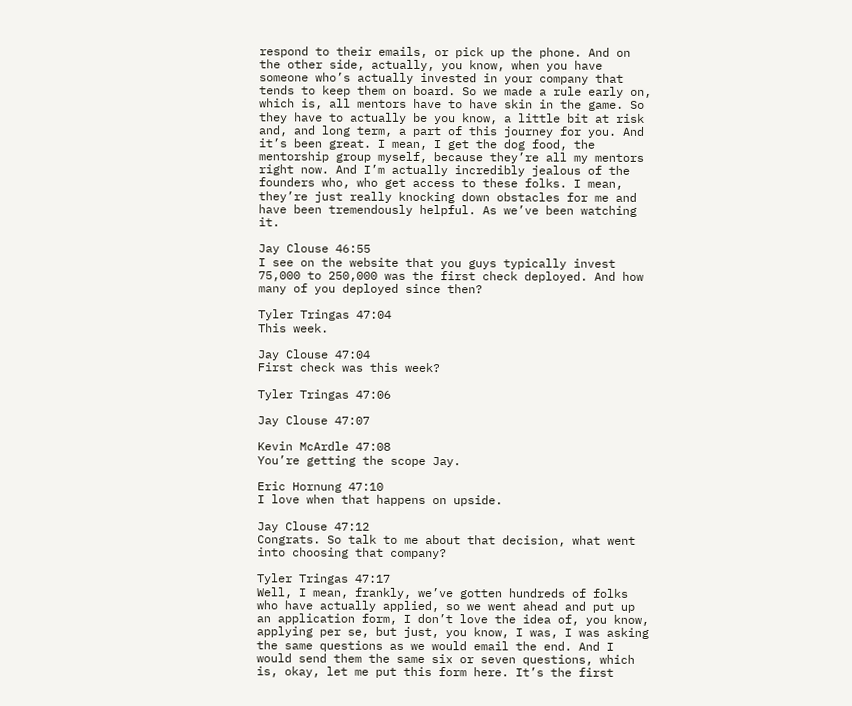respond to their emails, or pick up the phone. And on the other side, actually, you know, when you have someone who’s actually invested in your company that tends to keep them on board. So we made a rule early on, which is, all mentors have to have skin in the game. So they have to actually be you know, a little bit at risk and, and long term, a part of this journey for you. And it’s been great. I mean, I get the dog food, the mentorship group myself, because they’re all my mentors right now. And I’m actually incredibly jealous of the founders who, who get access to these folks. I mean, they’re just really knocking down obstacles for me and have been tremendously helpful. As we’ve been watching it.

Jay Clouse 46:55
I see on the website that you guys typically invest 75,000 to 250,000 was the first check deployed. And how many of you deployed since then?

Tyler Tringas 47:04
This week.

Jay Clouse 47:04
First check was this week?

Tyler Tringas 47:06

Jay Clouse 47:07

Kevin McArdle 47:08
You’re getting the scope Jay.

Eric Hornung 47:10
I love when that happens on upside.

Jay Clouse 47:12
Congrats. So talk to me about that decision, what went into choosing that company?

Tyler Tringas 47:17
Well, I mean, frankly, we’ve gotten hundreds of folks who have actually applied, so we went ahead and put up an application form, I don’t love the idea of, you know, applying per se, but just, you know, I was, I was asking the same questions as we would email the end. And I would send them the same six or seven questions, which is, okay, let me put this form here. It’s the first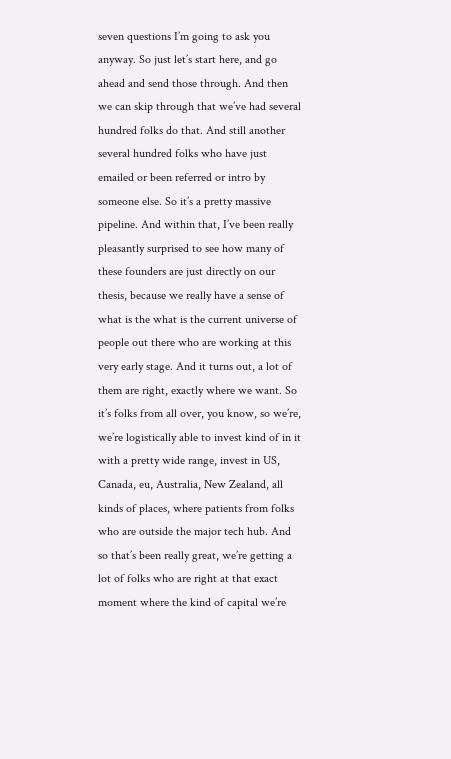seven questions I’m going to ask you anyway. So just let’s start here, and go ahead and send those through. And then we can skip through that we’ve had several hundred folks do that. And still another several hundred folks who have just emailed or been referred or intro by someone else. So it’s a pretty massive pipeline. And within that, I’ve been really pleasantly surprised to see how many of these founders are just directly on our thesis, because we really have a sense of what is the what is the current universe of people out there who are working at this very early stage. And it turns out, a lot of them are right, exactly where we want. So it’s folks from all over, you know, so we’re, we’re logistically able to invest kind of in it with a pretty wide range, invest in US, Canada, eu, Australia, New Zealand, all kinds of places, where patients from folks who are outside the major tech hub. And so that’s been really great, we’re getting a lot of folks who are right at that exact moment where the kind of capital we’re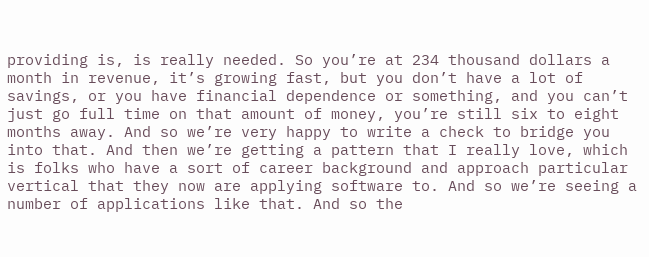providing is, is really needed. So you’re at 234 thousand dollars a month in revenue, it’s growing fast, but you don’t have a lot of savings, or you have financial dependence or something, and you can’t just go full time on that amount of money, you’re still six to eight months away. And so we’re very happy to write a check to bridge you into that. And then we’re getting a pattern that I really love, which is folks who have a sort of career background and approach particular vertical that they now are applying software to. And so we’re seeing a number of applications like that. And so the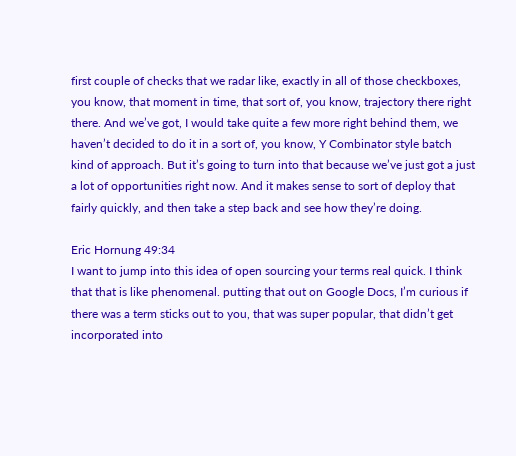first couple of checks that we radar like, exactly in all of those checkboxes, you know, that moment in time, that sort of, you know, trajectory there right there. And we’ve got, I would take quite a few more right behind them, we haven’t decided to do it in a sort of, you know, Y Combinator style batch kind of approach. But it’s going to turn into that because we’ve just got a just a lot of opportunities right now. And it makes sense to sort of deploy that fairly quickly, and then take a step back and see how they’re doing.

Eric Hornung 49:34
I want to jump into this idea of open sourcing your terms real quick. I think that that is like phenomenal. putting that out on Google Docs, I’m curious if there was a term sticks out to you, that was super popular, that didn’t get incorporated into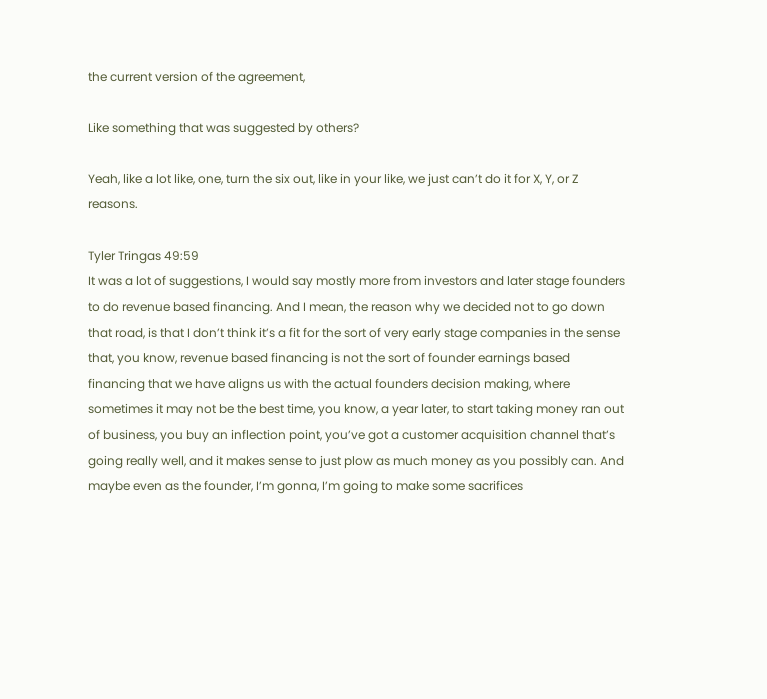the current version of the agreement,

Like something that was suggested by others?

Yeah, like a lot like, one, turn the six out, like in your like, we just can’t do it for X, Y, or Z reasons.

Tyler Tringas 49:59
It was a lot of suggestions, I would say mostly more from investors and later stage founders to do revenue based financing. And I mean, the reason why we decided not to go down that road, is that I don’t think it’s a fit for the sort of very early stage companies in the sense that, you know, revenue based financing is not the sort of founder earnings based financing that we have aligns us with the actual founders decision making, where sometimes it may not be the best time, you know, a year later, to start taking money ran out of business, you buy an inflection point, you’ve got a customer acquisition channel that’s going really well, and it makes sense to just plow as much money as you possibly can. And maybe even as the founder, I’m gonna, I’m going to make some sacrifices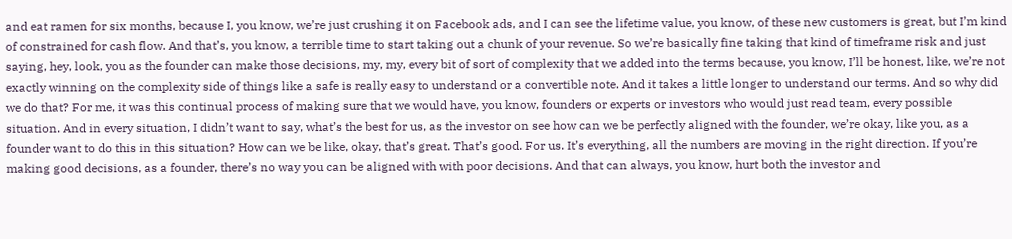and eat ramen for six months, because I, you know, we’re just crushing it on Facebook ads, and I can see the lifetime value, you know, of these new customers is great, but I’m kind of constrained for cash flow. And that’s, you know, a terrible time to start taking out a chunk of your revenue. So we’re basically fine taking that kind of timeframe risk and just saying, hey, look, you as the founder can make those decisions, my, my, every bit of sort of complexity that we added into the terms because, you know, I’ll be honest, like, we’re not exactly winning on the complexity side of things like a safe is really easy to understand or a convertible note. And it takes a little longer to understand our terms. And so why did we do that? For me, it was this continual process of making sure that we would have, you know, founders or experts or investors who would just read team, every possible situation. And in every situation, I didn’t want to say, what’s the best for us, as the investor on see how can we be perfectly aligned with the founder, we’re okay, like you, as a founder want to do this in this situation? How can we be like, okay, that’s great. That’s good. For us. It’s everything, all the numbers are moving in the right direction. If you’re making good decisions, as a founder, there’s no way you can be aligned with with poor decisions. And that can always, you know, hurt both the investor and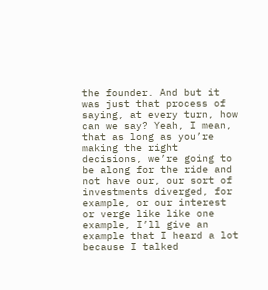the founder. And but it was just that process of saying, at every turn, how can we say? Yeah, I mean, that as long as you’re making the right decisions, we’re going to be along for the ride and not have our, our sort of investments diverged, for example, or our interest or verge like like one example, I’ll give an example that I heard a lot because I talked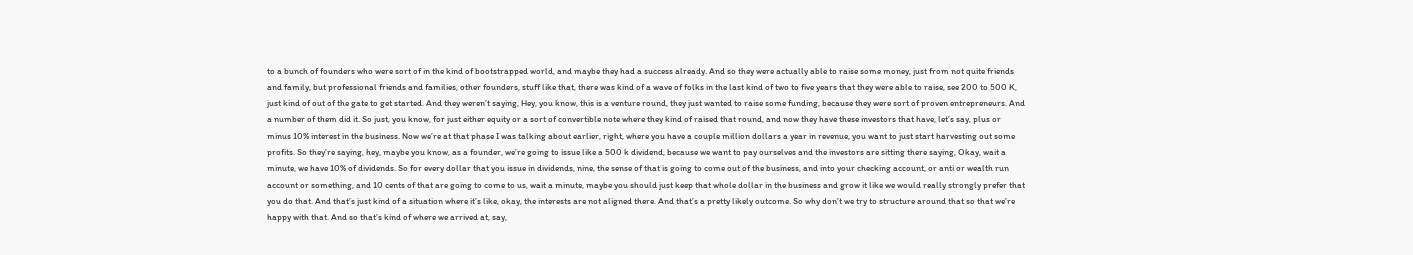to a bunch of founders who were sort of in the kind of bootstrapped world, and maybe they had a success already. And so they were actually able to raise some money, just from not quite friends and family, but professional friends and families, other founders, stuff like that, there was kind of a wave of folks in the last kind of two to five years that they were able to raise, see 200 to 500 K, just kind of out of the gate to get started. And they weren’t saying, Hey, you know, this is a venture round, they just wanted to raise some funding, because they were sort of proven entrepreneurs. And a number of them did it. So just, you know, for just either equity or a sort of convertible note where they kind of raised that round, and now they have these investors that have, let’s say, plus or minus 10% interest in the business. Now we’re at that phase I was talking about earlier, right, where you have a couple million dollars a year in revenue, you want to just start harvesting out some profits. So they’re saying, hey, maybe you know, as a founder, we’re going to issue like a 500 k dividend, because we want to pay ourselves and the investors are sitting there saying, Okay, wait a minute, we have 10% of dividends. So for every dollar that you issue in dividends, nine, the sense of that is going to come out of the business, and into your checking account, or anti or wealth run account or something, and 10 cents of that are going to come to us, wait a minute, maybe you should just keep that whole dollar in the business and grow it like we would really strongly prefer that you do that. And that’s just kind of a situation where it’s like, okay, the interests are not aligned there. And that’s a pretty likely outcome. So why don’t we try to structure around that so that we’re happy with that. And so that’s kind of where we arrived at, say,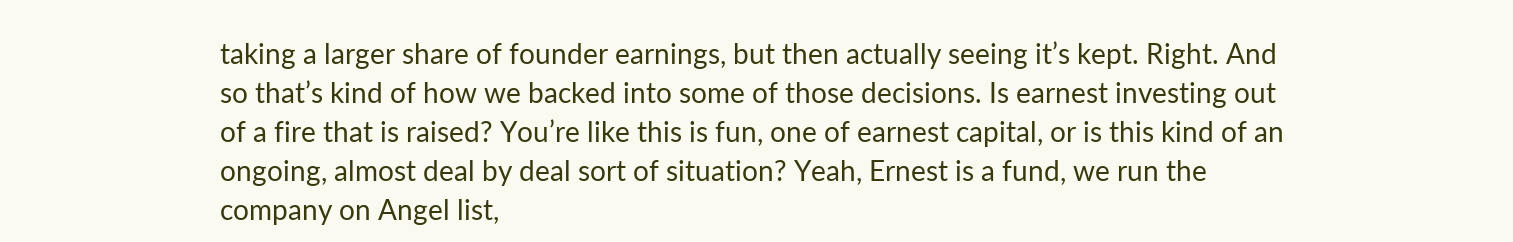taking a larger share of founder earnings, but then actually seeing it’s kept. Right. And so that’s kind of how we backed into some of those decisions. Is earnest investing out of a fire that is raised? You’re like this is fun, one of earnest capital, or is this kind of an ongoing, almost deal by deal sort of situation? Yeah, Ernest is a fund, we run the company on Angel list,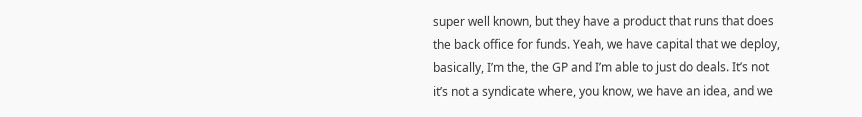super well known, but they have a product that runs that does the back office for funds. Yeah, we have capital that we deploy, basically, I’m the, the GP and I’m able to just do deals. It’s not it’s not a syndicate where, you know, we have an idea, and we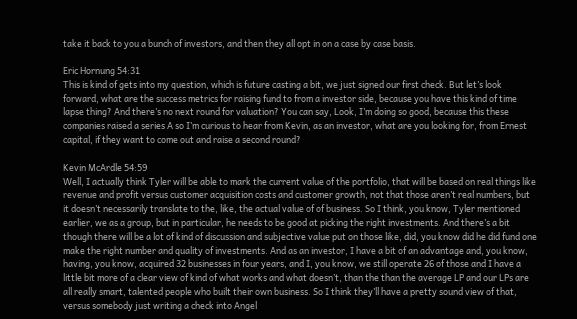take it back to you a bunch of investors, and then they all opt in on a case by case basis.

Eric Hornung 54:31
This is kind of gets into my question, which is future casting a bit, we just signed our first check. But let’s look forward, what are the success metrics for raising fund to from a investor side, because you have this kind of time lapse thing? And there’s no next round for valuation? You can say, Look, I’m doing so good, because this these companies raised a series A so I’m curious to hear from Kevin, as an investor, what are you looking for, from Ernest capital, if they want to come out and raise a second round?

Kevin McArdle 54:59
Well, I actually think Tyler will be able to mark the current value of the portfolio, that will be based on real things like revenue and profit versus customer acquisition costs and customer growth, not that those aren’t real numbers, but it doesn’t necessarily translate to the, like, the actual value of of business. So I think, you know, Tyler mentioned earlier, we as a group, but in particular, he needs to be good at picking the right investments. And there’s a bit though there will be a lot of kind of discussion and subjective value put on those like, did, you know did he did fund one make the right number and quality of investments. And as an investor, I have a bit of an advantage and, you know, having, you know, acquired 32 businesses in four years, and I, you know, we still operate 26 of those and I have a little bit more of a clear view of kind of what works and what doesn’t, than the than the average LP and our LPs are all really smart, talented people who built their own business. So I think they’ll have a pretty sound view of that, versus somebody just writing a check into Angel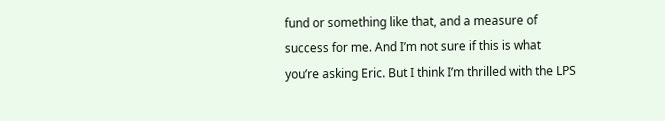fund or something like that, and a measure of success for me. And I’m not sure if this is what you’re asking Eric. But I think I’m thrilled with the LPS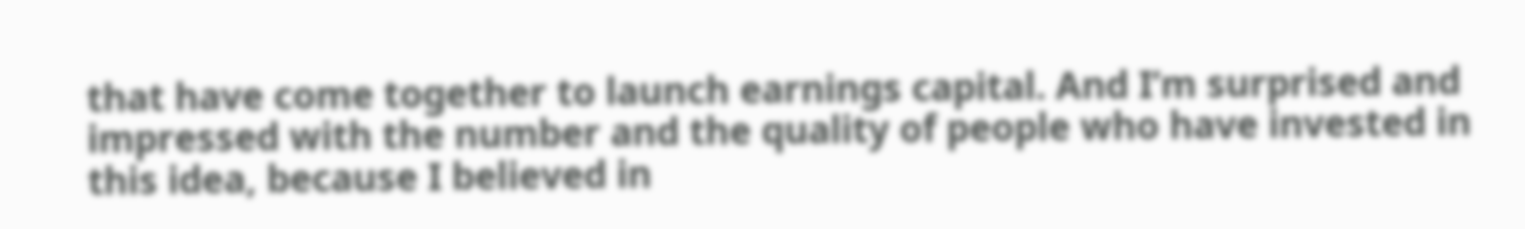that have come together to launch earnings capital. And I’m surprised and impressed with the number and the quality of people who have invested in this idea, because I believed in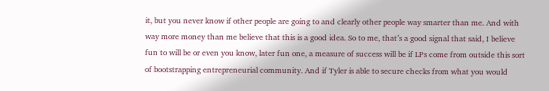it, but you never know if other people are going to and clearly other people way smarter than me. And with way more money than me believe that this is a good idea. So to me, that’s a good signal that said, I believe fun to will be or even you know, later fun one, a measure of success will be if LPs come from outside this sort of bootstrapping entrepreneurial community. And if Tyler is able to secure checks from what you would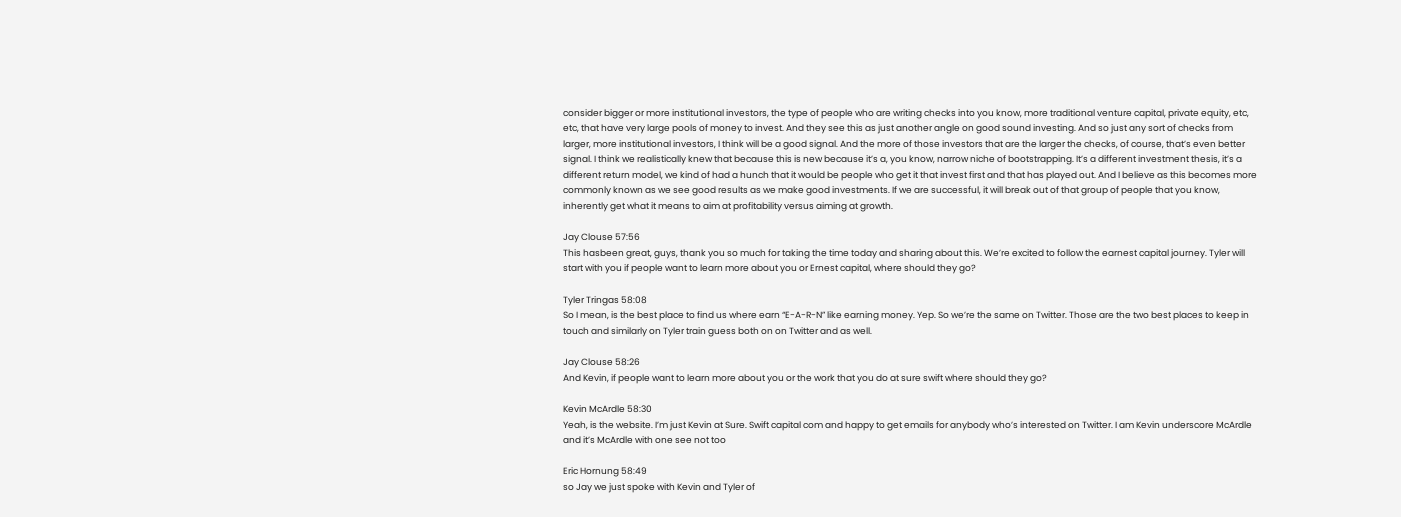consider bigger or more institutional investors, the type of people who are writing checks into you know, more traditional venture capital, private equity, etc, etc, that have very large pools of money to invest. And they see this as just another angle on good sound investing. And so just any sort of checks from larger, more institutional investors, I think will be a good signal. And the more of those investors that are the larger the checks, of course, that’s even better signal. I think we realistically knew that because this is new because it’s a, you know, narrow niche of bootstrapping. It’s a different investment thesis, it’s a different return model, we kind of had a hunch that it would be people who get it that invest first and that has played out. And I believe as this becomes more commonly known as we see good results as we make good investments. If we are successful, it will break out of that group of people that you know, inherently get what it means to aim at profitability versus aiming at growth.

Jay Clouse 57:56
This hasbeen great, guys, thank you so much for taking the time today and sharing about this. We’re excited to follow the earnest capital journey. Tyler will start with you if people want to learn more about you or Ernest capital, where should they go?

Tyler Tringas 58:08
So I mean, is the best place to find us where earn “E-A-R-N” like earning money. Yep. So we’re the same on Twitter. Those are the two best places to keep in touch and similarly on Tyler train guess both on on Twitter and as well.

Jay Clouse 58:26
And Kevin, if people want to learn more about you or the work that you do at sure swift where should they go?

Kevin McArdle 58:30
Yeah, is the website. I’m just Kevin at Sure. Swift capital com and happy to get emails for anybody who’s interested on Twitter. I am Kevin underscore McArdle and it’s McArdle with one see not too

Eric Hornung 58:49
so Jay we just spoke with Kevin and Tyler of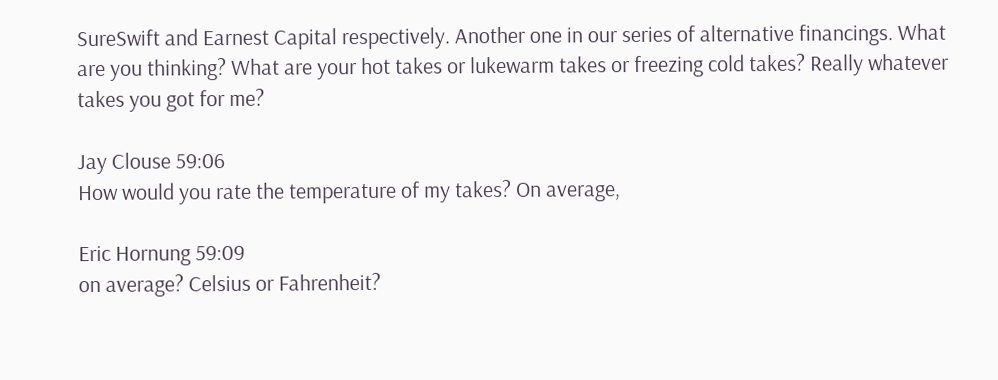SureSwift and Earnest Capital respectively. Another one in our series of alternative financings. What are you thinking? What are your hot takes or lukewarm takes or freezing cold takes? Really whatever takes you got for me?

Jay Clouse 59:06
How would you rate the temperature of my takes? On average,

Eric Hornung 59:09
on average? Celsius or Fahrenheit?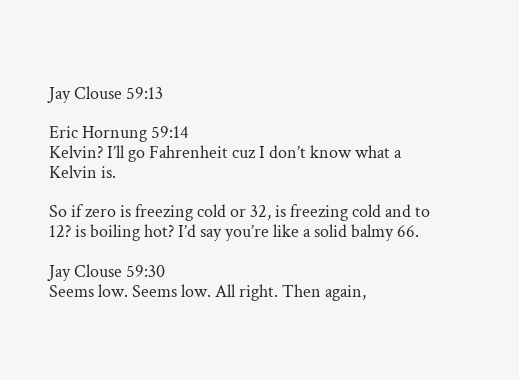Jay Clouse 59:13

Eric Hornung 59:14
Kelvin? I’ll go Fahrenheit cuz I don’t know what a Kelvin is.

So if zero is freezing cold or 32, is freezing cold and to 12? is boiling hot? I’d say you’re like a solid balmy 66.

Jay Clouse 59:30
Seems low. Seems low. All right. Then again,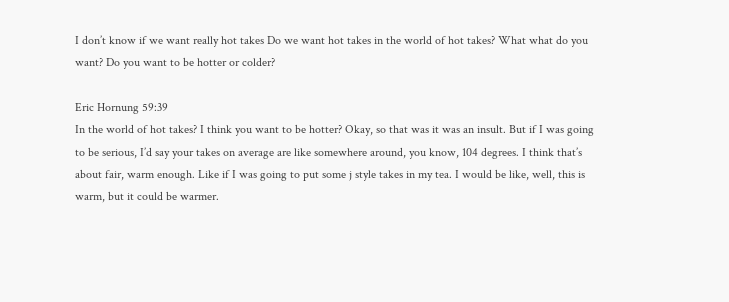I don’t know if we want really hot takes Do we want hot takes in the world of hot takes? What what do you want? Do you want to be hotter or colder?

Eric Hornung 59:39
In the world of hot takes? I think you want to be hotter? Okay, so that was it was an insult. But if I was going to be serious, I’d say your takes on average are like somewhere around, you know, 104 degrees. I think that’s about fair, warm enough. Like if I was going to put some j style takes in my tea. I would be like, well, this is warm, but it could be warmer.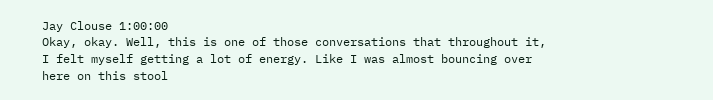Jay Clouse 1:00:00
Okay, okay. Well, this is one of those conversations that throughout it, I felt myself getting a lot of energy. Like I was almost bouncing over here on this stool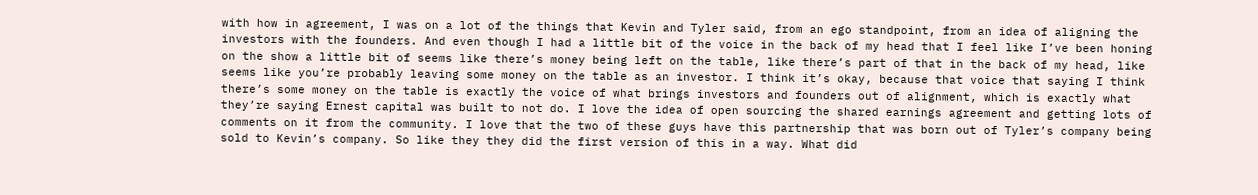with how in agreement, I was on a lot of the things that Kevin and Tyler said, from an ego standpoint, from an idea of aligning the investors with the founders. And even though I had a little bit of the voice in the back of my head that I feel like I’ve been honing on the show a little bit of seems like there’s money being left on the table, like there’s part of that in the back of my head, like seems like you’re probably leaving some money on the table as an investor. I think it’s okay, because that voice that saying I think there’s some money on the table is exactly the voice of what brings investors and founders out of alignment, which is exactly what they’re saying Ernest capital was built to not do. I love the idea of open sourcing the shared earnings agreement and getting lots of comments on it from the community. I love that the two of these guys have this partnership that was born out of Tyler’s company being sold to Kevin’s company. So like they they did the first version of this in a way. What did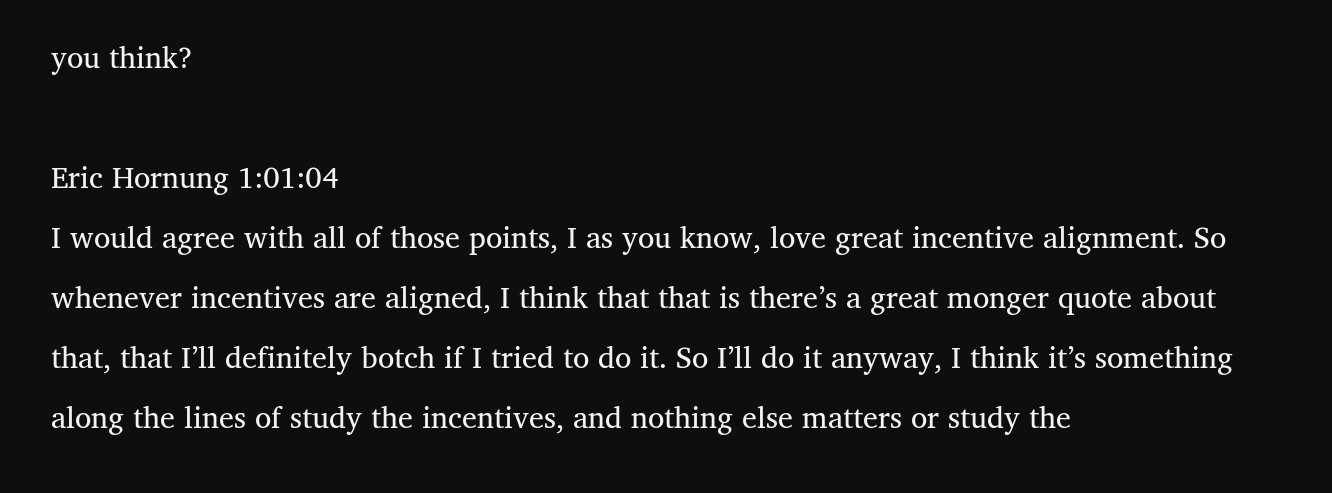you think?

Eric Hornung 1:01:04
I would agree with all of those points, I as you know, love great incentive alignment. So whenever incentives are aligned, I think that that is there’s a great monger quote about that, that I’ll definitely botch if I tried to do it. So I’ll do it anyway, I think it’s something along the lines of study the incentives, and nothing else matters or study the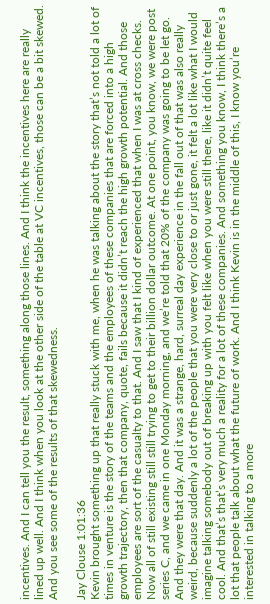incentives. And I can tell you the result, something along those lines. And I think the incentives here are really lined up well. And I think when you look at the other side of the table at VC incentives, those can be a bit skewed. And you see some of the results of that skewedness.

Jay Clouse 1:01:36
Kevin brought something up that really stuck with me, when he was talking about the story that’s not told a lot of times in venture is the story of the teams and the employees of these companies that are forced into a high growth trajectory, then that company, quote, fails because it didn’t reach the high growth potential. And those employees are sort of the casualty to that. And I saw that I kind of experienced that when I was at cross checks. Now all of still existing still still trying to get to their billion dollar outcome. At one point, you know, we were post series C, and we came in one Monday morning, and we’re told that 20% of the company was going to be let go. And they were that day. And it was a strange, hard, surreal day experience in the fall out of that was also really weird, because suddenly a lot of the people that you were very close to or just gone, it felt a lot like what I would imagine talking somebody out of breaking up with you felt like when you were still there, like it didn’t quite feel cool. And that’s that’s very much a reality for a lot of these companies. And something you know, I think there’s a lot that people talk about what the future of work. And I think Kevin is in the middle of this, I know you’re interested in talking to a more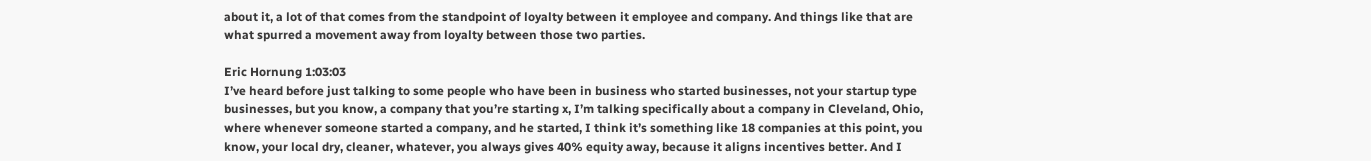about it, a lot of that comes from the standpoint of loyalty between it employee and company. And things like that are what spurred a movement away from loyalty between those two parties.

Eric Hornung 1:03:03
I’ve heard before just talking to some people who have been in business who started businesses, not your startup type businesses, but you know, a company that you’re starting x, I’m talking specifically about a company in Cleveland, Ohio, where whenever someone started a company, and he started, I think it’s something like 18 companies at this point, you know, your local dry, cleaner, whatever, you always gives 40% equity away, because it aligns incentives better. And I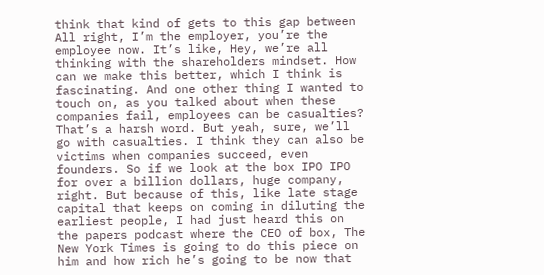think that kind of gets to this gap between All right, I’m the employer, you’re the employee now. It’s like, Hey, we’re all thinking with the shareholders mindset. How can we make this better, which I think is fascinating. And one other thing I wanted to touch on, as you talked about when these companies fail, employees can be casualties? That’s a harsh word. But yeah, sure, we’ll go with casualties. I think they can also be victims when companies succeed, even founders. So if we look at the box IPO IPO for over a billion dollars, huge company, right. But because of this, like late stage capital that keeps on coming in diluting the earliest people, I had just heard this on the papers podcast where the CEO of box, The New York Times is going to do this piece on him and how rich he’s going to be now that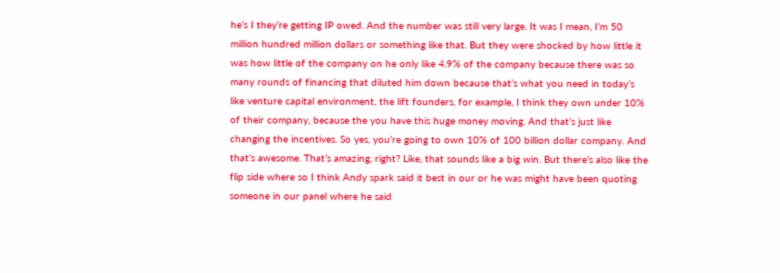he’s I they’re getting IP owed. And the number was still very large. It was I mean, I’m 50 million hundred million dollars or something like that. But they were shocked by how little it was how little of the company on he only like 4.9% of the company because there was so many rounds of financing that diluted him down because that’s what you need in today’s like venture capital environment, the lift founders, for example, I think they own under 10% of their company, because the you have this huge money moving. And that’s just like changing the incentives. So yes, you’re going to own 10% of 100 billion dollar company. And that’s awesome. That’s amazing, right? Like, that sounds like a big win. But there’s also like the flip side where so I think Andy spark said it best in our or he was might have been quoting someone in our panel where he said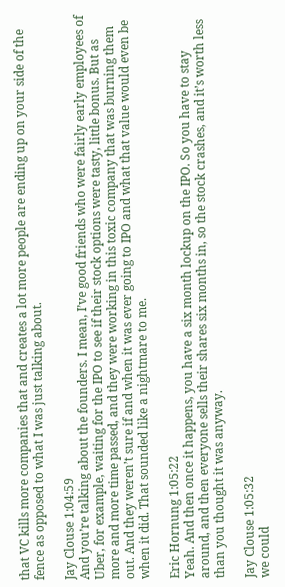that VC kills more companies that and creates a lot more people are ending up on your side of the fence as opposed to what I was just talking about.

Jay Clouse 1:04:59
And you’re talking about the founders. I mean, I’ve good friends who were fairly early employees of Uber, for example, waiting for the IPO to see if their stock options were tasty, little bonus. But as more and more time passed, and they were working in this toxic company that was burning them out. And they weren’t sure if and when it was ever going to IPO and what that value would even be when it did. That sounded like a nightmare to me.

Eric Hornung 1:05:22
Yeah. And then once it happens, you have a six month lockup on the IPO. So you have to stay around, and then everyone sells their shares six months in, so the stock crashes, and it’s worth less than you thought it was anyway.

Jay Clouse 1:05:32
we could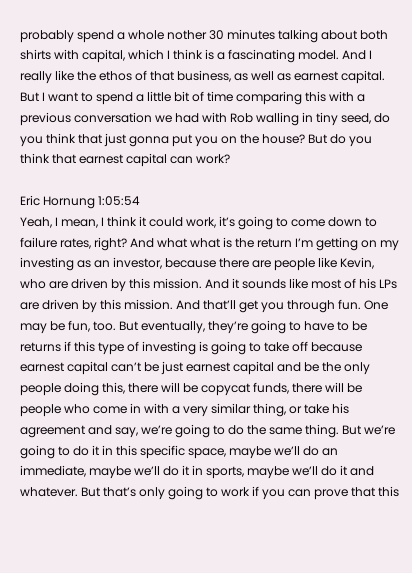probably spend a whole nother 30 minutes talking about both shirts with capital, which I think is a fascinating model. And I really like the ethos of that business, as well as earnest capital. But I want to spend a little bit of time comparing this with a previous conversation we had with Rob walling in tiny seed, do you think that just gonna put you on the house? But do you think that earnest capital can work?

Eric Hornung 1:05:54
Yeah, I mean, I think it could work, it’s going to come down to failure rates, right? And what what is the return I’m getting on my investing as an investor, because there are people like Kevin, who are driven by this mission. And it sounds like most of his LPs are driven by this mission. And that’ll get you through fun. One may be fun, too. But eventually, they’re going to have to be returns if this type of investing is going to take off because earnest capital can’t be just earnest capital and be the only people doing this, there will be copycat funds, there will be people who come in with a very similar thing, or take his agreement and say, we’re going to do the same thing. But we’re going to do it in this specific space, maybe we’ll do an immediate, maybe we’ll do it in sports, maybe we’ll do it and whatever. But that’s only going to work if you can prove that this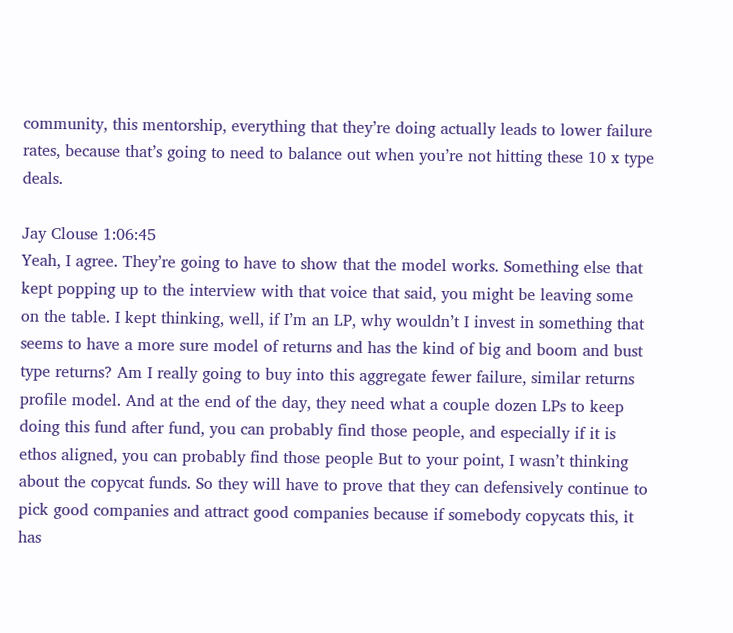community, this mentorship, everything that they’re doing actually leads to lower failure rates, because that’s going to need to balance out when you’re not hitting these 10 x type deals.

Jay Clouse 1:06:45
Yeah, I agree. They’re going to have to show that the model works. Something else that kept popping up to the interview with that voice that said, you might be leaving some on the table. I kept thinking, well, if I’m an LP, why wouldn’t I invest in something that seems to have a more sure model of returns and has the kind of big and boom and bust type returns? Am I really going to buy into this aggregate fewer failure, similar returns profile model. And at the end of the day, they need what a couple dozen LPs to keep doing this fund after fund, you can probably find those people, and especially if it is ethos aligned, you can probably find those people But to your point, I wasn’t thinking about the copycat funds. So they will have to prove that they can defensively continue to pick good companies and attract good companies because if somebody copycats this, it has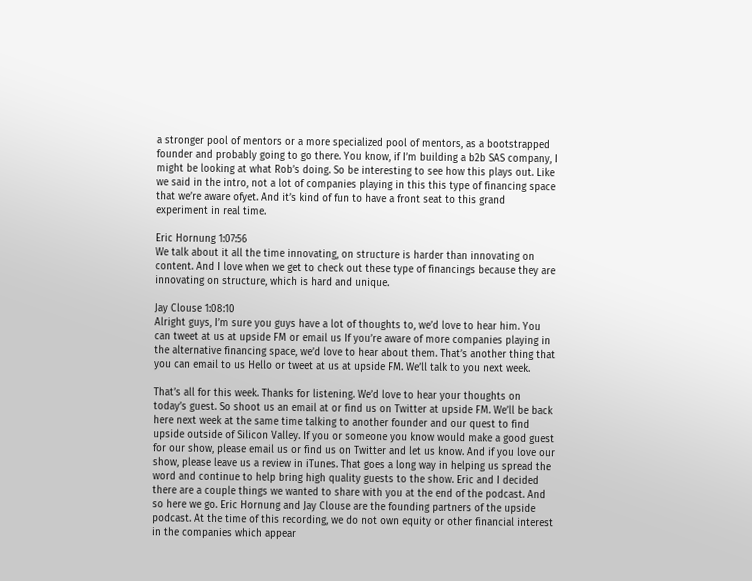a stronger pool of mentors or a more specialized pool of mentors, as a bootstrapped founder and probably going to go there. You know, if I’m building a b2b SAS company, I might be looking at what Rob’s doing. So be interesting to see how this plays out. Like we said in the intro, not a lot of companies playing in this this type of financing space that we’re aware ofyet. And it’s kind of fun to have a front seat to this grand experiment in real time.

Eric Hornung 1:07:56
We talk about it all the time innovating, on structure is harder than innovating on content. And I love when we get to check out these type of financings because they are innovating on structure, which is hard and unique.

Jay Clouse 1:08:10
Alright guys, I’m sure you guys have a lot of thoughts to, we’d love to hear him. You can tweet at us at upside FM or email us If you’re aware of more companies playing in the alternative financing space, we’d love to hear about them. That’s another thing that you can email to us Hello or tweet at us at upside FM. We’ll talk to you next week.

That’s all for this week. Thanks for listening. We’d love to hear your thoughts on today’s guest. So shoot us an email at or find us on Twitter at upside FM. We’ll be back here next week at the same time talking to another founder and our quest to find upside outside of Silicon Valley. If you or someone you know would make a good guest for our show, please email us or find us on Twitter and let us know. And if you love our show, please leave us a review in iTunes. That goes a long way in helping us spread the word and continue to help bring high quality guests to the show. Eric and I decided there are a couple things we wanted to share with you at the end of the podcast. And so here we go. Eric Hornung and Jay Clouse are the founding partners of the upside podcast. At the time of this recording, we do not own equity or other financial interest in the companies which appear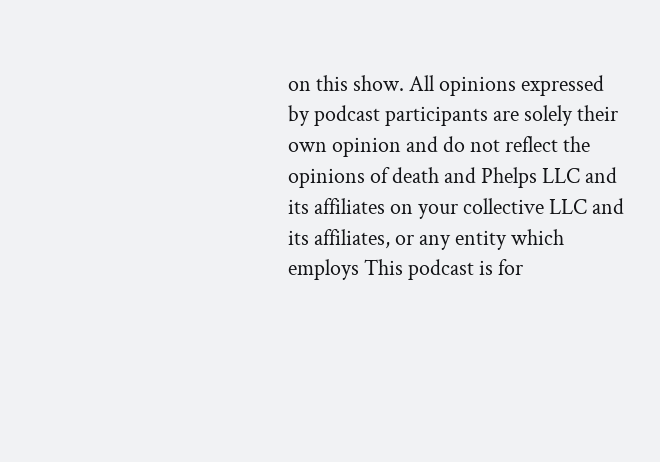on this show. All opinions expressed by podcast participants are solely their own opinion and do not reflect the opinions of death and Phelps LLC and its affiliates on your collective LLC and its affiliates, or any entity which employs This podcast is for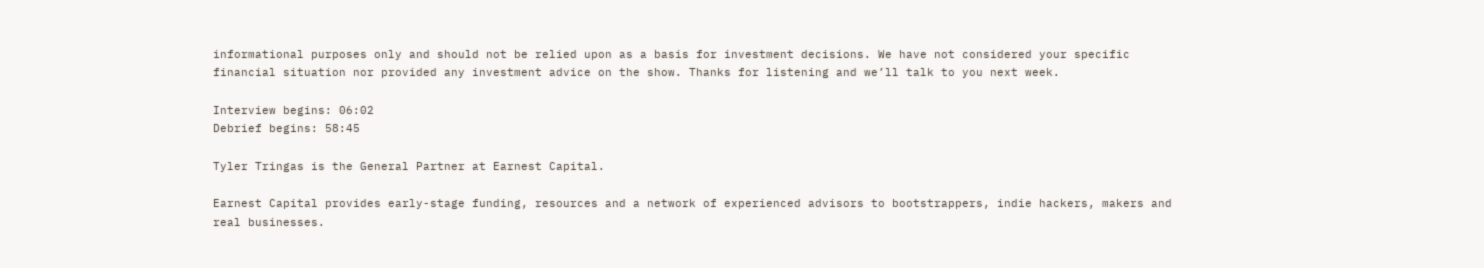informational purposes only and should not be relied upon as a basis for investment decisions. We have not considered your specific financial situation nor provided any investment advice on the show. Thanks for listening and we’ll talk to you next week.

Interview begins: 06:02
Debrief begins: 58:45

Tyler Tringas is the General Partner at Earnest Capital.

Earnest Capital provides early-stage funding, resources and a network of experienced advisors to bootstrappers, indie hackers, makers and real businesses.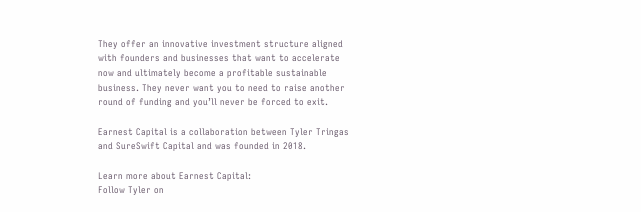They offer an innovative investment structure aligned with founders and businesses that want to accelerate now and ultimately become a profitable sustainable business. They never want you to need to raise another round of funding and you’ll never be forced to exit.

Earnest Capital is a collaboration between Tyler Tringas and SureSwift Capital and was founded in 2018.

Learn more about Earnest Capital:
Follow Tyler on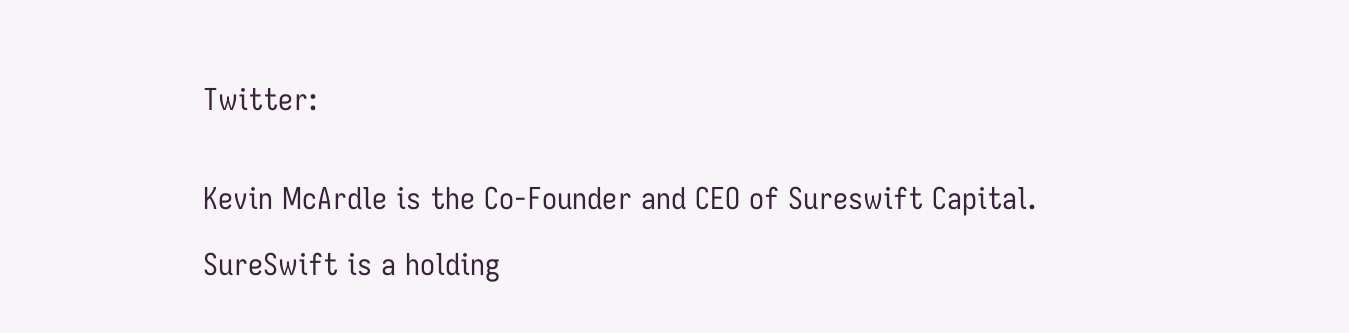Twitter:


Kevin McArdle is the Co-Founder and CEO of Sureswift Capital.

SureSwift is a holding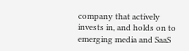company that actively invests in, and holds on to emerging media and SaaS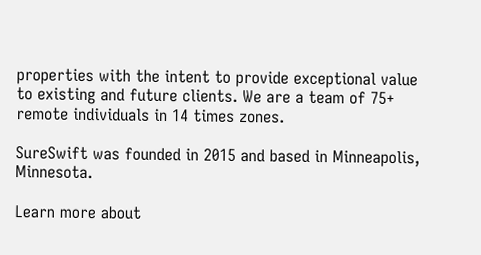properties with the intent to provide exceptional value to existing and future clients. We are a team of 75+ remote individuals in 14 times zones.

SureSwift was founded in 2015 and based in Minneapolis, Minnesota.

Learn more about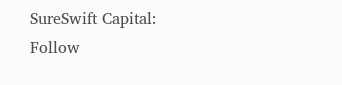SureSwift Capital:
Follow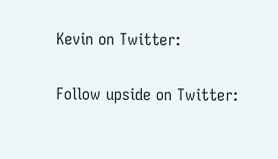Kevin on Twitter:

Follow upside on Twitter: